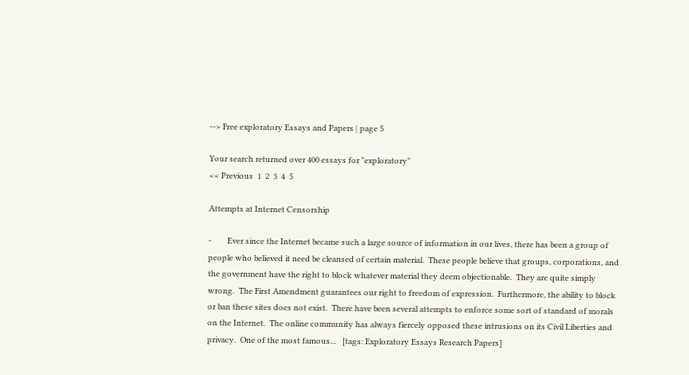--> Free exploratory Essays and Papers | page 5

Your search returned over 400 essays for "exploratory"
<< Previous  1  2  3  4  5

Attempts at Internet Censorship

-        Ever since the Internet became such a large source of information in our lives, there has been a group of people who believed it need be cleansed of certain material.  These people believe that groups, corporations, and the government have the right to block whatever material they deem objectionable.  They are quite simply wrong.  The First Amendment guarantees our right to freedom of expression.  Furthermore, the ability to block or ban these sites does not exist.  There have been several attempts to enforce some sort of standard of morals on the Internet.  The online community has always fiercely opposed these intrusions on its Civil Liberties and privacy.  One of the most famous...   [tags: Exploratory Essays Research Papers]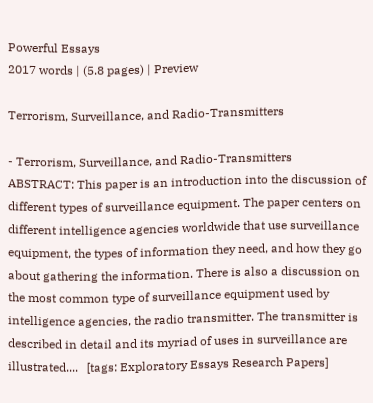Powerful Essays
2017 words | (5.8 pages) | Preview

Terrorism, Surveillance, and Radio-Transmitters

- Terrorism, Surveillance, and Radio-Transmitters       ABSTRACT: This paper is an introduction into the discussion of different types of surveillance equipment. The paper centers on different intelligence agencies worldwide that use surveillance equipment, the types of information they need, and how they go about gathering the information. There is also a discussion on the most common type of surveillance equipment used by intelligence agencies, the radio transmitter. The transmitter is described in detail and its myriad of uses in surveillance are illustrated....   [tags: Exploratory Essays Research Papers]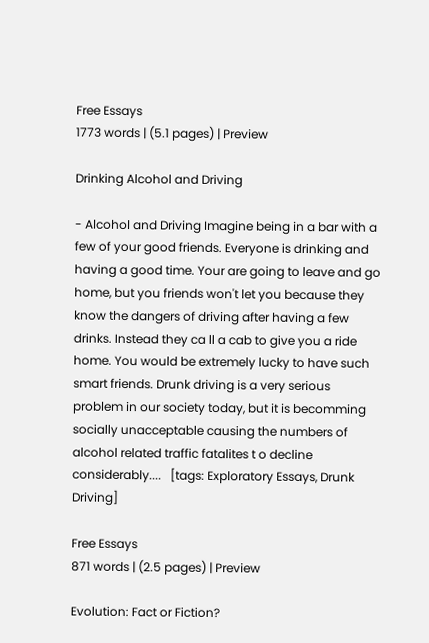Free Essays
1773 words | (5.1 pages) | Preview

Drinking Alcohol and Driving

- Alcohol and Driving Imagine being in a bar with a few of your good friends. Everyone is drinking and having a good time. Your are going to leave and go home, but you friends won't let you because they know the dangers of driving after having a few drinks. Instead they ca ll a cab to give you a ride home. You would be extremely lucky to have such smart friends. Drunk driving is a very serious problem in our society today, but it is becomming socially unacceptable causing the numbers of alcohol related traffic fatalites t o decline considerably....   [tags: Exploratory Essays, Drunk Driving]

Free Essays
871 words | (2.5 pages) | Preview

Evolution: Fact or Fiction?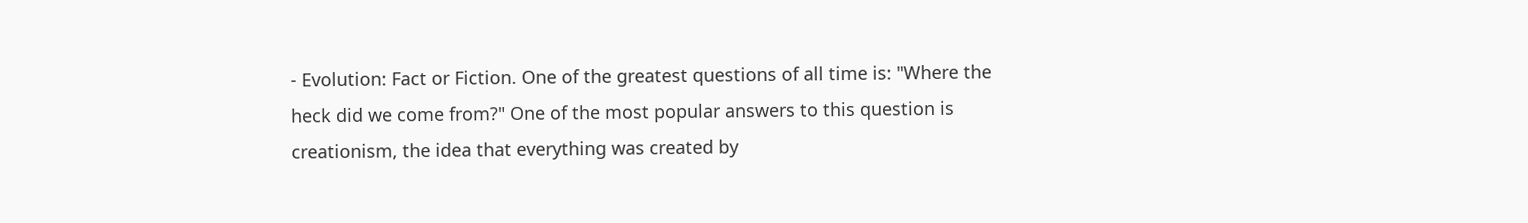- Evolution: Fact or Fiction. One of the greatest questions of all time is: "Where the heck did we come from?" One of the most popular answers to this question is creationism, the idea that everything was created by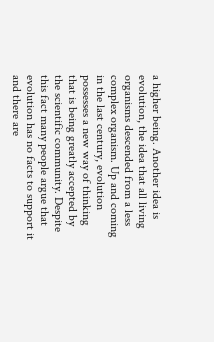a higher being. Another idea is evolution, the idea that all living organisms descended from a less complex organism. Up and coming in the last century, evolution possesses a new way of thinking that is being greatly accepted by the scientific community. Despite this fact many people argue that evolution has no facts to support it and there are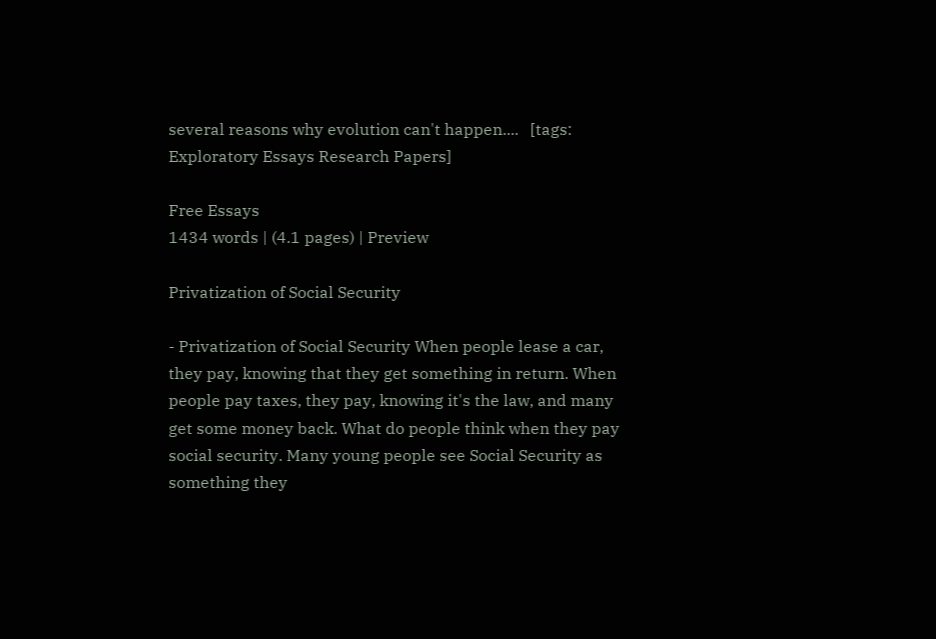several reasons why evolution can't happen....   [tags: Exploratory Essays Research Papers]

Free Essays
1434 words | (4.1 pages) | Preview

Privatization of Social Security

- Privatization of Social Security When people lease a car, they pay, knowing that they get something in return. When people pay taxes, they pay, knowing it's the law, and many get some money back. What do people think when they pay social security. Many young people see Social Security as something they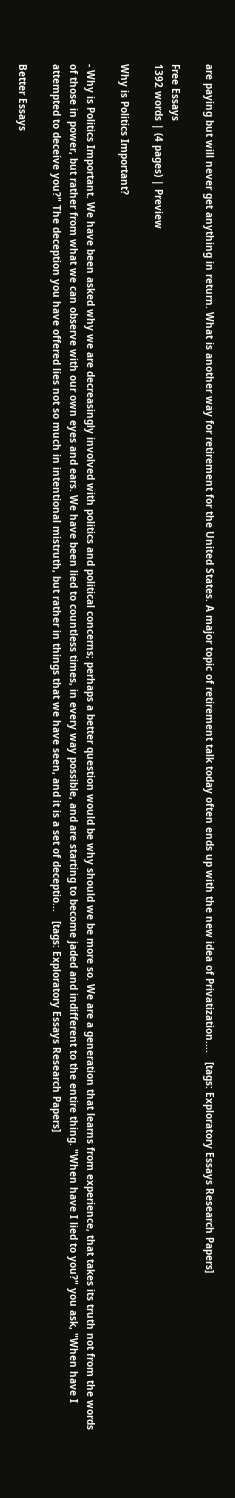are paying but will never get anything in return. What is another way for retirement for the United States. A major topic of retirement talk today often ends up with the new idea of Privatization....   [tags: Exploratory Essays Research Papers]

Free Essays
1392 words | (4 pages) | Preview

Why is Politics Important?

- Why is Politics Important. We have been asked why we are decreasingly involved with politics and political concerns; perhaps a better question would be why should we be more so. We are a generation that learns from experience, that takes its truth not from the words of those in power, but rather from what we can observe with our own eyes and ears. We have been lied to countless times, in every way possible, and are starting to become jaded and indifferent to the entire thing. "When have I lied to you?" you ask, "When have I attempted to deceive you?" The deception you have offered lies not so much in intentional mistruth, but rather in things that we have seen, and it is a set of deceptio...   [tags: Exploratory Essays Research Papers]

Better Essays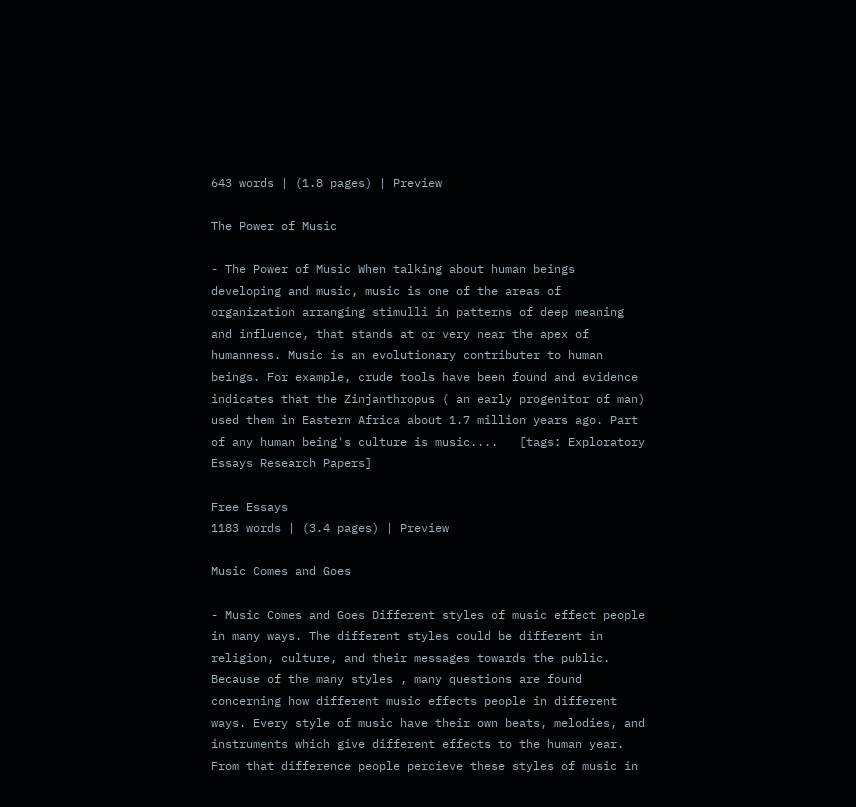643 words | (1.8 pages) | Preview

The Power of Music

- The Power of Music When talking about human beings developing and music, music is one of the areas of organization arranging stimulli in patterns of deep meaning and influence, that stands at or very near the apex of humanness. Music is an evolutionary contributer to human beings. For example, crude tools have been found and evidence indicates that the Zinjanthropus ( an early progenitor of man) used them in Eastern Africa about 1.7 million years ago. Part of any human being's culture is music....   [tags: Exploratory Essays Research Papers]

Free Essays
1183 words | (3.4 pages) | Preview

Music Comes and Goes

- Music Comes and Goes Different styles of music effect people in many ways. The different styles could be different in religion, culture, and their messages towards the public. Because of the many styles , many questions are found concerning how different music effects people in different ways. Every style of music have their own beats, melodies, and instruments which give different effects to the human year. From that difference people percieve these styles of music in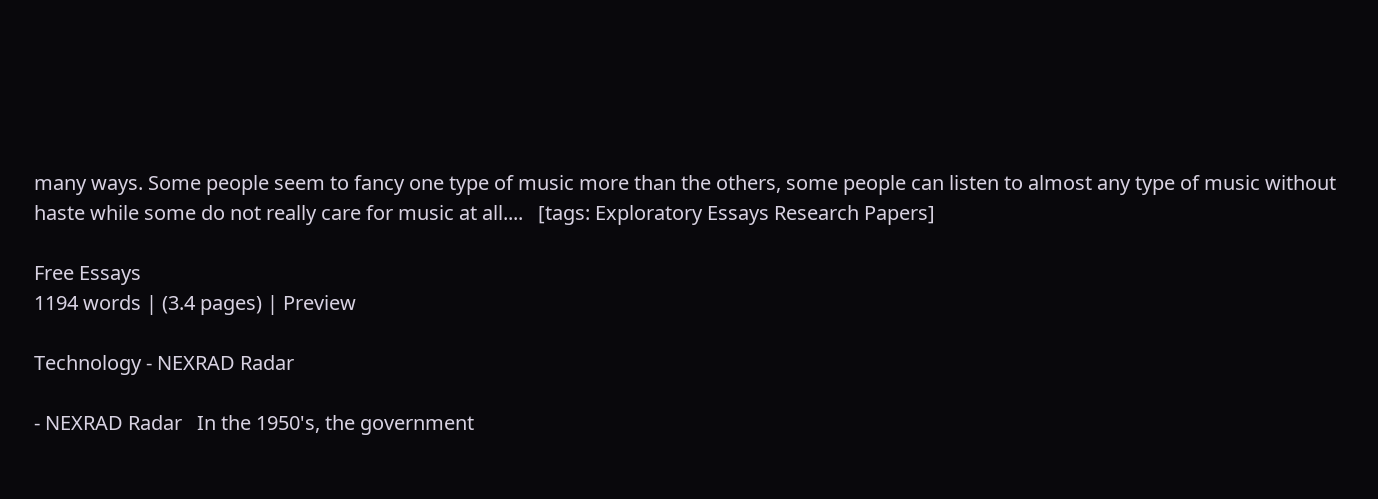many ways. Some people seem to fancy one type of music more than the others, some people can listen to almost any type of music without haste while some do not really care for music at all....   [tags: Exploratory Essays Research Papers]

Free Essays
1194 words | (3.4 pages) | Preview

Technology - NEXRAD Radar

- NEXRAD Radar   In the 1950's, the government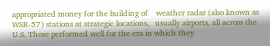appropriated money for the building of    weather radar (also known as WSR-57) stations at strategic locations,   usually airports, all across the U.S. Those performed well for the era in which they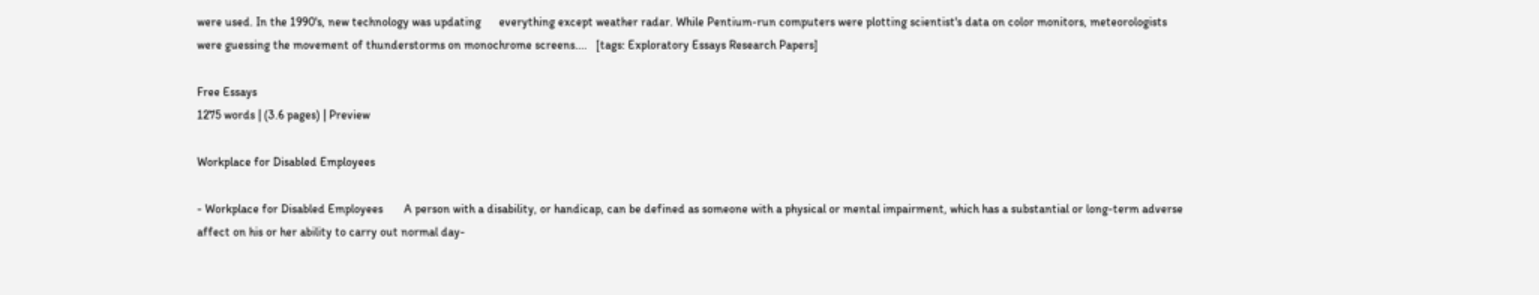were used. In the 1990's, new technology was updating      everything except weather radar. While Pentium-run computers were plotting scientist's data on color monitors, meteorologists were guessing the movement of thunderstorms on monochrome screens....   [tags: Exploratory Essays Research Papers]

Free Essays
1275 words | (3.6 pages) | Preview

Workplace for Disabled Employees

- Workplace for Disabled Employees       A person with a disability, or handicap, can be defined as someone with a physical or mental impairment, which has a substantial or long-term adverse affect on his or her ability to carry out normal day-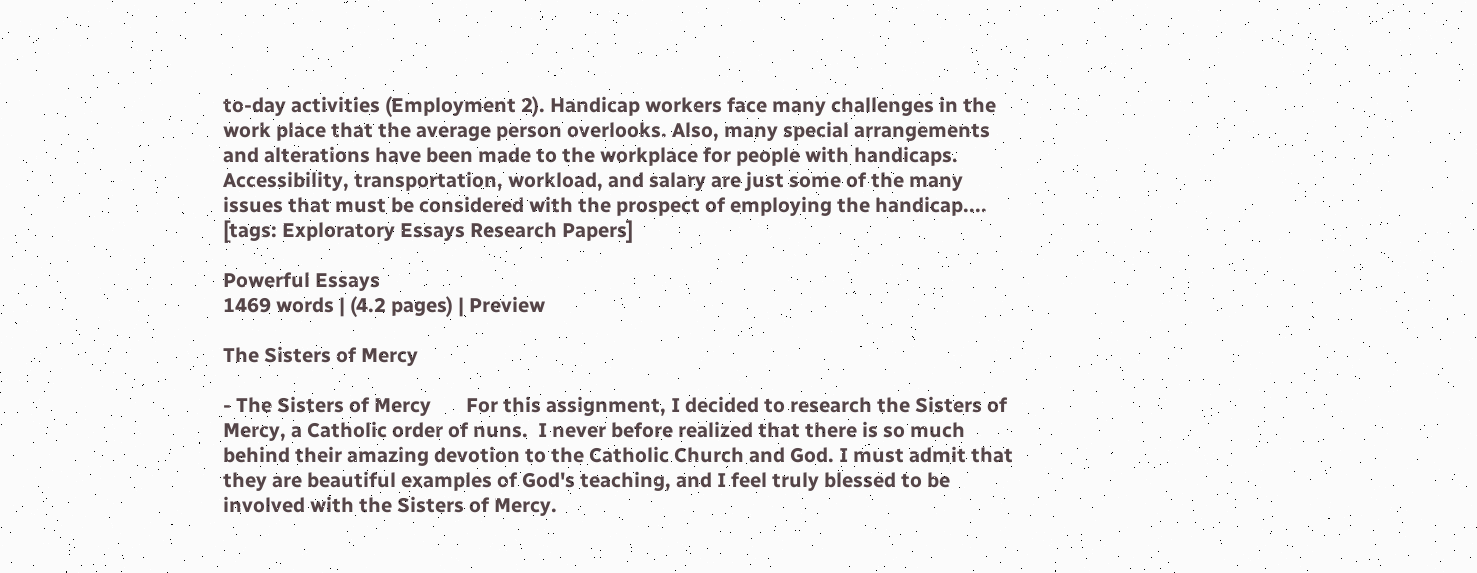to-day activities (Employment 2). Handicap workers face many challenges in the work place that the average person overlooks. Also, many special arrangements and alterations have been made to the workplace for people with handicaps. Accessibility, transportation, workload, and salary are just some of the many issues that must be considered with the prospect of employing the handicap....   [tags: Exploratory Essays Research Papers]

Powerful Essays
1469 words | (4.2 pages) | Preview

The Sisters of Mercy

- The Sisters of Mercy       For this assignment, I decided to research the Sisters of Mercy, a Catholic order of nuns.  I never before realized that there is so much behind their amazing devotion to the Catholic Church and God. I must admit that they are beautiful examples of God's teaching, and I feel truly blessed to be involved with the Sisters of Mercy.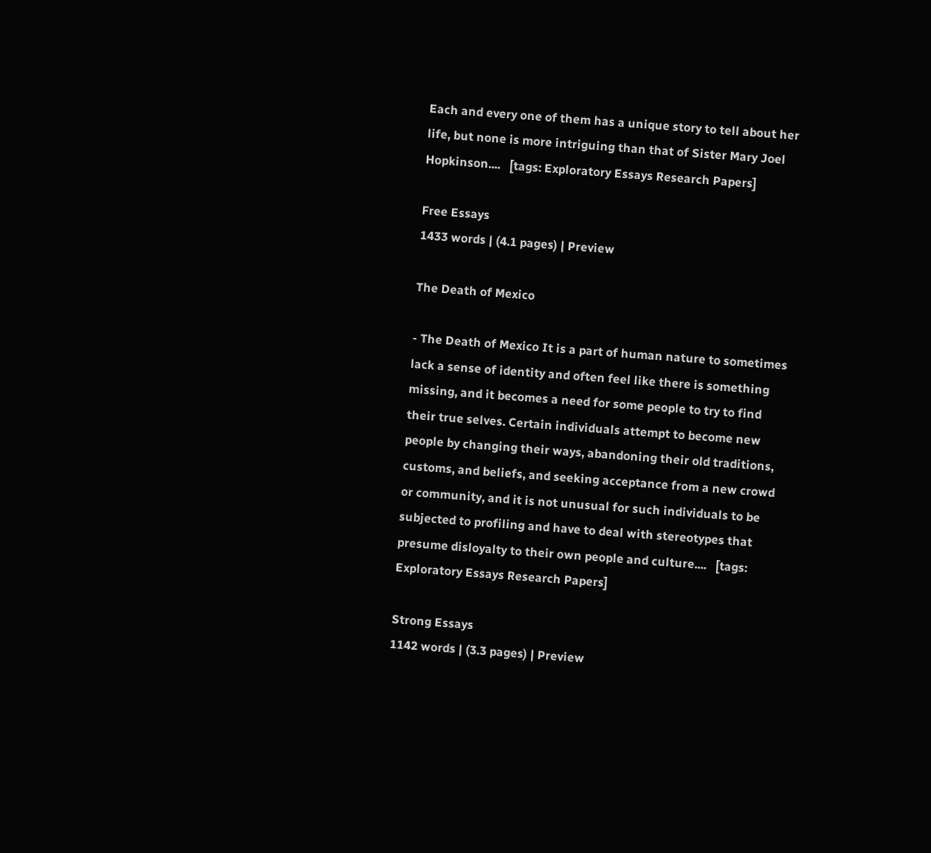Each and every one of them has a unique story to tell about her life, but none is more intriguing than that of Sister Mary Joel Hopkinson....   [tags: Exploratory Essays Research Papers]

Free Essays
1433 words | (4.1 pages) | Preview

The Death of Mexico

- The Death of Mexico It is a part of human nature to sometimes lack a sense of identity and often feel like there is something missing, and it becomes a need for some people to try to find their true selves. Certain individuals attempt to become new people by changing their ways, abandoning their old traditions, customs, and beliefs, and seeking acceptance from a new crowd or community, and it is not unusual for such individuals to be subjected to profiling and have to deal with stereotypes that presume disloyalty to their own people and culture....   [tags: Exploratory Essays Research Papers]

Strong Essays
1142 words | (3.3 pages) | Preview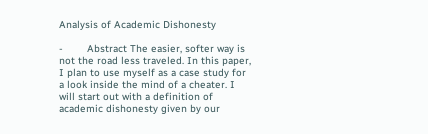Analysis of Academic Dishonesty

-        Abstract The easier, softer way is not the road less traveled. In this paper, I plan to use myself as a case study for a look inside the mind of a cheater. I will start out with a definition of academic dishonesty given by our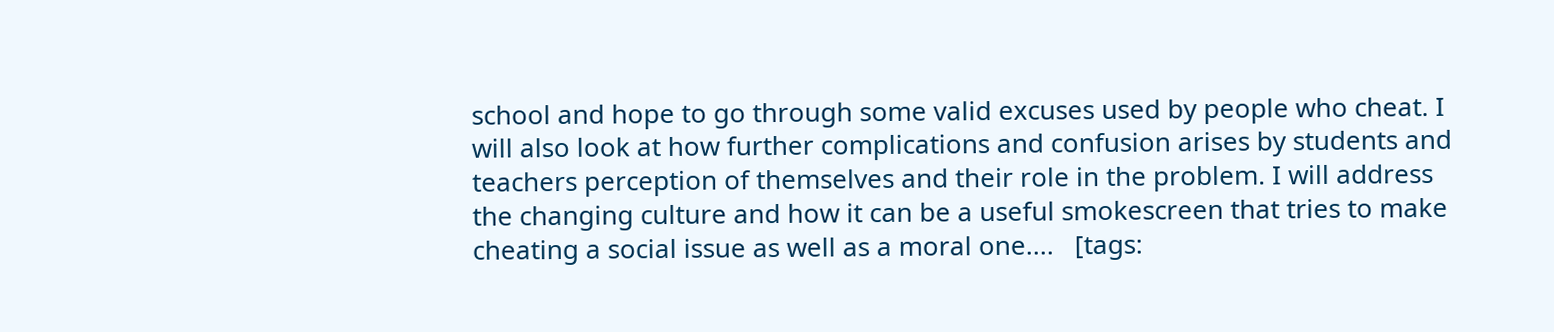school and hope to go through some valid excuses used by people who cheat. I will also look at how further complications and confusion arises by students and teachers perception of themselves and their role in the problem. I will address the changing culture and how it can be a useful smokescreen that tries to make cheating a social issue as well as a moral one....   [tags: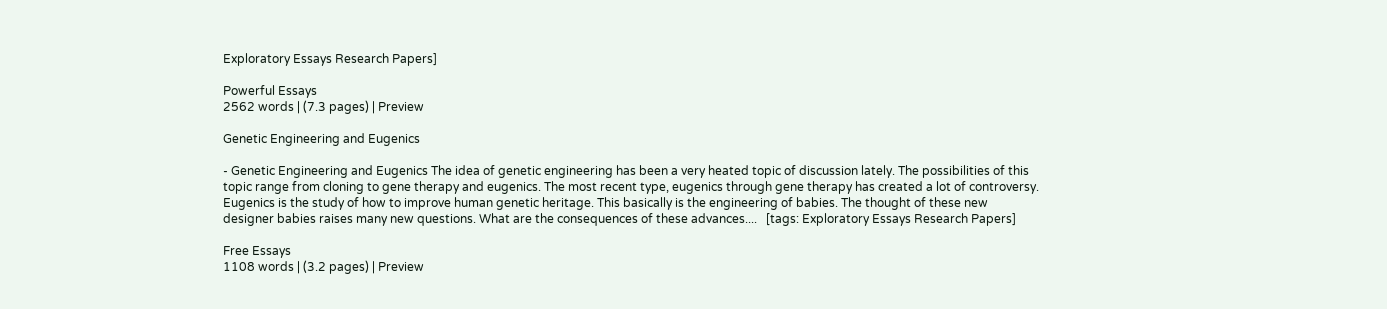Exploratory Essays Research Papers]

Powerful Essays
2562 words | (7.3 pages) | Preview

Genetic Engineering and Eugenics

- Genetic Engineering and Eugenics The idea of genetic engineering has been a very heated topic of discussion lately. The possibilities of this topic range from cloning to gene therapy and eugenics. The most recent type, eugenics through gene therapy has created a lot of controversy. Eugenics is the study of how to improve human genetic heritage. This basically is the engineering of babies. The thought of these new designer babies raises many new questions. What are the consequences of these advances....   [tags: Exploratory Essays Research Papers]

Free Essays
1108 words | (3.2 pages) | Preview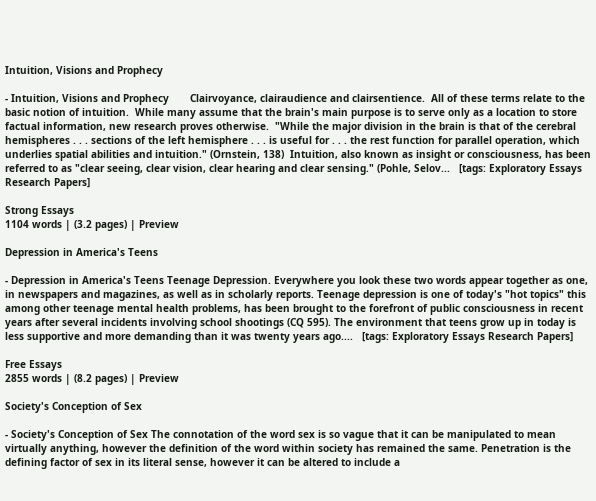Intuition, Visions and Prophecy

- Intuition, Visions and Prophecy       Clairvoyance, clairaudience and clairsentience.  All of these terms relate to the basic notion of intuition.  While many assume that the brain's main purpose is to serve only as a location to store factual information, new research proves otherwise.  "While the major division in the brain is that of the cerebral hemispheres . . . sections of the left hemisphere . . . is useful for . . . the rest function for parallel operation, which underlies spatial abilities and intuition." (Ornstein, 138)  Intuition, also known as insight or consciousness, has been referred to as "clear seeing, clear vision, clear hearing and clear sensing." (Pohle, Selov...   [tags: Exploratory Essays Research Papers]

Strong Essays
1104 words | (3.2 pages) | Preview

Depression in America's Teens

- Depression in America's Teens Teenage Depression. Everywhere you look these two words appear together as one, in newspapers and magazines, as well as in scholarly reports. Teenage depression is one of today's "hot topics" this among other teenage mental health problems, has been brought to the forefront of public consciousness in recent years after several incidents involving school shootings (CQ 595). The environment that teens grow up in today is less supportive and more demanding than it was twenty years ago....   [tags: Exploratory Essays Research Papers]

Free Essays
2855 words | (8.2 pages) | Preview

Society's Conception of Sex

- Society's Conception of Sex The connotation of the word sex is so vague that it can be manipulated to mean virtually anything, however the definition of the word within society has remained the same. Penetration is the defining factor of sex in its literal sense, however it can be altered to include a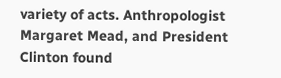variety of acts. Anthropologist Margaret Mead, and President Clinton found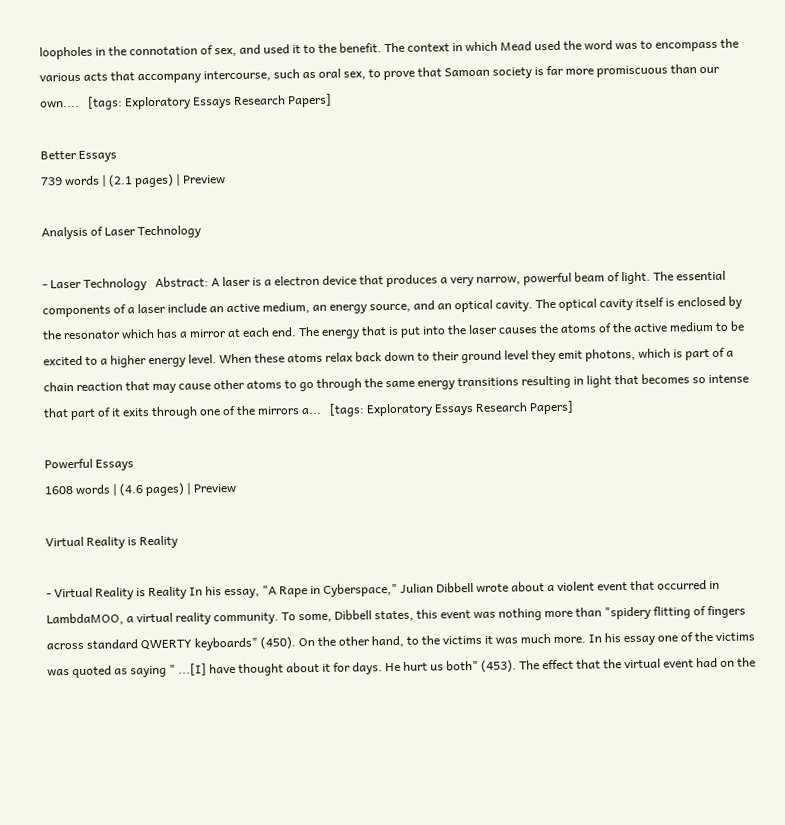loopholes in the connotation of sex, and used it to the benefit. The context in which Mead used the word was to encompass the various acts that accompany intercourse, such as oral sex, to prove that Samoan society is far more promiscuous than our own....   [tags: Exploratory Essays Research Papers]

Better Essays
739 words | (2.1 pages) | Preview

Analysis of Laser Technology

- Laser Technology   Abstract: A laser is a electron device that produces a very narrow, powerful beam of light. The essential components of a laser include an active medium, an energy source, and an optical cavity. The optical cavity itself is enclosed by the resonator which has a mirror at each end. The energy that is put into the laser causes the atoms of the active medium to be excited to a higher energy level. When these atoms relax back down to their ground level they emit photons, which is part of a chain reaction that may cause other atoms to go through the same energy transitions resulting in light that becomes so intense that part of it exits through one of the mirrors a...   [tags: Exploratory Essays Research Papers]

Powerful Essays
1608 words | (4.6 pages) | Preview

Virtual Reality is Reality

- Virtual Reality is Reality In his essay, "A Rape in Cyberspace," Julian Dibbell wrote about a violent event that occurred in LambdaMOO, a virtual reality community. To some, Dibbell states, this event was nothing more than "spidery flitting of fingers across standard QWERTY keyboards" (450). On the other hand, to the victims it was much more. In his essay one of the victims was quoted as saying " ...[I] have thought about it for days. He hurt us both" (453). The effect that the virtual event had on the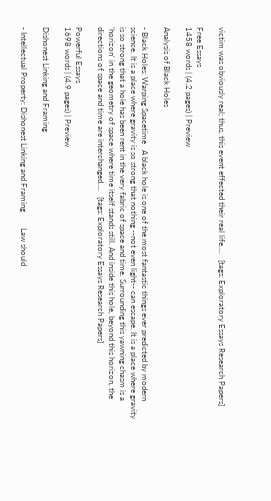victim was obviously real; thus, this event effected their real life....   [tags: Exploratory Essays Research Papers]

Free Essays
1458 words | (4.2 pages) | Preview

Analysis of Black Holes

- Black Holes: Warping Spacetime   A black hole is one of the most fantastic things ever predicted by modern science. It is a place where gravity is so strong that nothing --not even light-- can escape. It is a place where gravity is so strong that a hole has been rent in the very fabric of space and time. Surrounding this yawning chasm is a 'horizon' in the geometry of space where time itself stands still. And inside this hole, beyond this horizon, the directions of space and time are interchanged....   [tags: Exploratory Essays Research Papers]

Powerful Essays
1698 words | (4.9 pages) | Preview

Dishonest Linking and Framing

- Intellectual Property: Dishonest Linking and Framing        Law should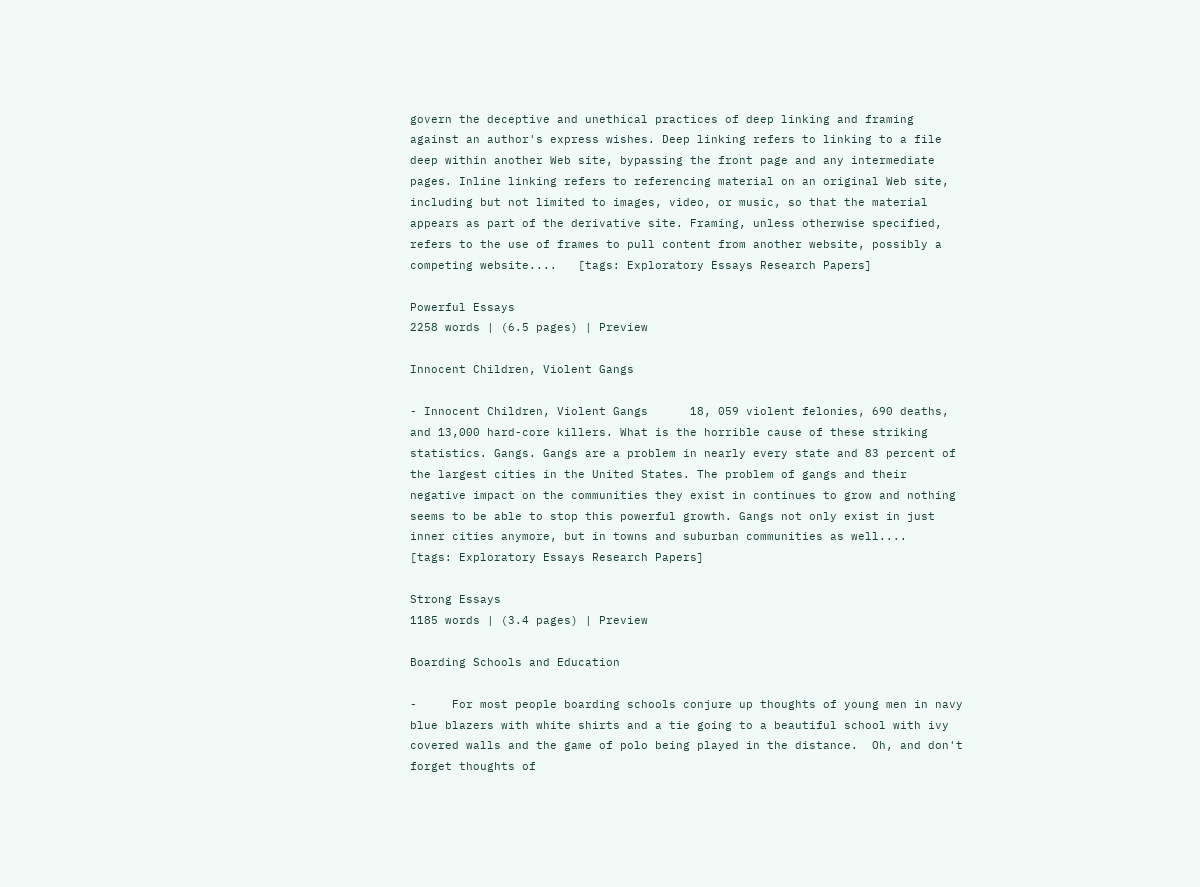govern the deceptive and unethical practices of deep linking and framing against an author's express wishes. Deep linking refers to linking to a file deep within another Web site, bypassing the front page and any intermediate pages. Inline linking refers to referencing material on an original Web site, including but not limited to images, video, or music, so that the material appears as part of the derivative site. Framing, unless otherwise specified, refers to the use of frames to pull content from another website, possibly a competing website....   [tags: Exploratory Essays Research Papers]

Powerful Essays
2258 words | (6.5 pages) | Preview

Innocent Children, Violent Gangs

- Innocent Children, Violent Gangs      18, 059 violent felonies, 690 deaths, and 13,000 hard-core killers. What is the horrible cause of these striking statistics. Gangs. Gangs are a problem in nearly every state and 83 percent of the largest cities in the United States. The problem of gangs and their negative impact on the communities they exist in continues to grow and nothing seems to be able to stop this powerful growth. Gangs not only exist in just inner cities anymore, but in towns and suburban communities as well....   [tags: Exploratory Essays Research Papers]

Strong Essays
1185 words | (3.4 pages) | Preview

Boarding Schools and Education

-     For most people boarding schools conjure up thoughts of young men in navy blue blazers with white shirts and a tie going to a beautiful school with ivy covered walls and the game of polo being played in the distance.  Oh, and don't forget thoughts of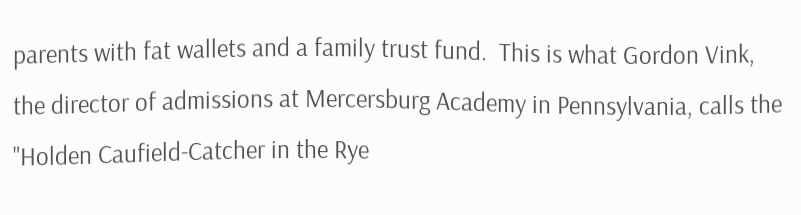parents with fat wallets and a family trust fund.  This is what Gordon Vink, the director of admissions at Mercersburg Academy in Pennsylvania, calls the "Holden Caufield-Catcher in the Rye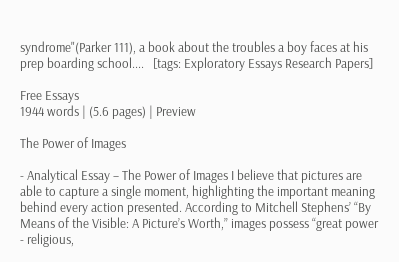syndrome"(Parker 111), a book about the troubles a boy faces at his prep boarding school....   [tags: Exploratory Essays Research Papers]

Free Essays
1944 words | (5.6 pages) | Preview

The Power of Images

- Analytical Essay – The Power of Images I believe that pictures are able to capture a single moment, highlighting the important meaning behind every action presented. According to Mitchell Stephens’ “By Means of the Visible: A Picture’s Worth,” images possess “great power - religious,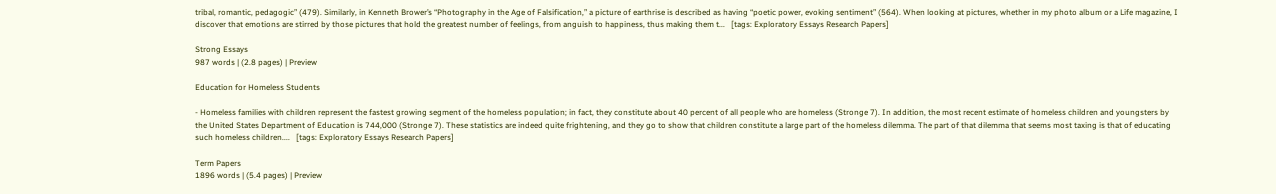tribal, romantic, pedagogic” (479). Similarly, in Kenneth Brower’s “Photography in the Age of Falsification,” a picture of earthrise is described as having “poetic power, evoking sentiment” (564). When looking at pictures, whether in my photo album or a Life magazine, I discover that emotions are stirred by those pictures that hold the greatest number of feelings, from anguish to happiness, thus making them t...   [tags: Exploratory Essays Research Papers]

Strong Essays
987 words | (2.8 pages) | Preview

Education for Homeless Students

- Homeless families with children represent the fastest growing segment of the homeless population; in fact, they constitute about 40 percent of all people who are homeless (Stronge 7). In addition, the most recent estimate of homeless children and youngsters by the United States Department of Education is 744,000 (Stronge 7). These statistics are indeed quite frightening, and they go to show that children constitute a large part of the homeless dilemma. The part of that dilemma that seems most taxing is that of educating such homeless children....   [tags: Exploratory Essays Research Papers]

Term Papers
1896 words | (5.4 pages) | Preview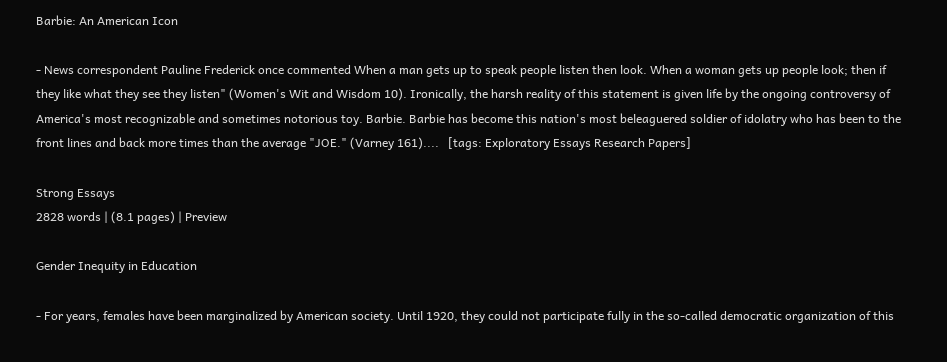Barbie: An American Icon

- News correspondent Pauline Frederick once commented When a man gets up to speak people listen then look. When a woman gets up people look; then if they like what they see they listen" (Women's Wit and Wisdom 10). Ironically, the harsh reality of this statement is given life by the ongoing controversy of America's most recognizable and sometimes notorious toy. Barbie. Barbie has become this nation's most beleaguered soldier of idolatry who has been to the front lines and back more times than the average "JOE." (Varney 161)....   [tags: Exploratory Essays Research Papers]

Strong Essays
2828 words | (8.1 pages) | Preview

Gender Inequity in Education

- For years, females have been marginalized by American society. Until 1920, they could not participate fully in the so-called democratic organization of this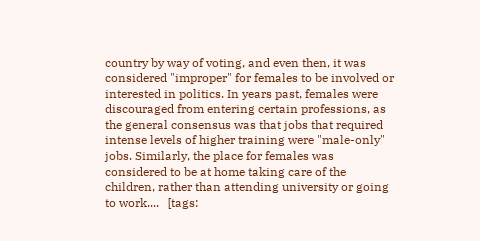country by way of voting, and even then, it was considered "improper" for females to be involved or interested in politics. In years past, females were discouraged from entering certain professions, as the general consensus was that jobs that required intense levels of higher training were "male-only" jobs. Similarly, the place for females was considered to be at home taking care of the children, rather than attending university or going to work....   [tags: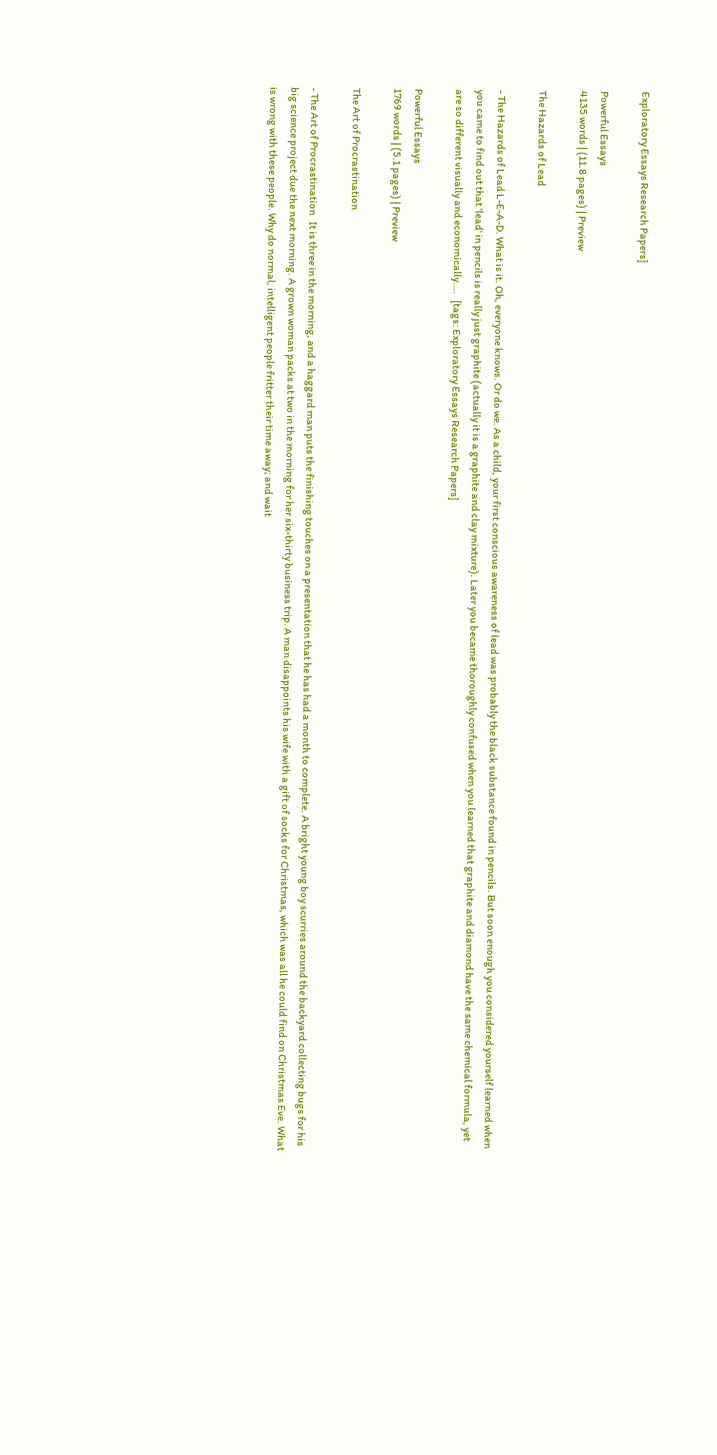Exploratory Essays Research Papers]

Powerful Essays
4135 words | (11.8 pages) | Preview

The Hazards of Lead

- The Hazards of Lead L-E-A-D. What is it. Oh, everyone knows. Or do we. As a child, your first conscious awareness of lead was probably the black substance found in pencils. But soon enough you considered yourself learned when you came to find out that 'lead' in pencils is really just graphite (actually it is a graphite and clay mixture). Later you became thoroughly confused when you learned that graphite and diamond have the same chemical formula, yet are so different visually and economically....   [tags: Exploratory Essays Research Papers]

Powerful Essays
1769 words | (5.1 pages) | Preview

The Art of Procrastination

- The Art of Procrastination   It is three in the morning, and a haggard man puts the finishing touches on a presentation that he has had a month to complete. A bright young boy scurries around the backyard collecting bugs for his big science project due the next morning. A grown woman packs at two in the morning for her six-thirty business trip. A man disappoints his wife with a gift of socks for Christmas, which was all he could find on Christmas Eve. What is wrong with these people. Why do normal, intelligent people fritter their time away; and wait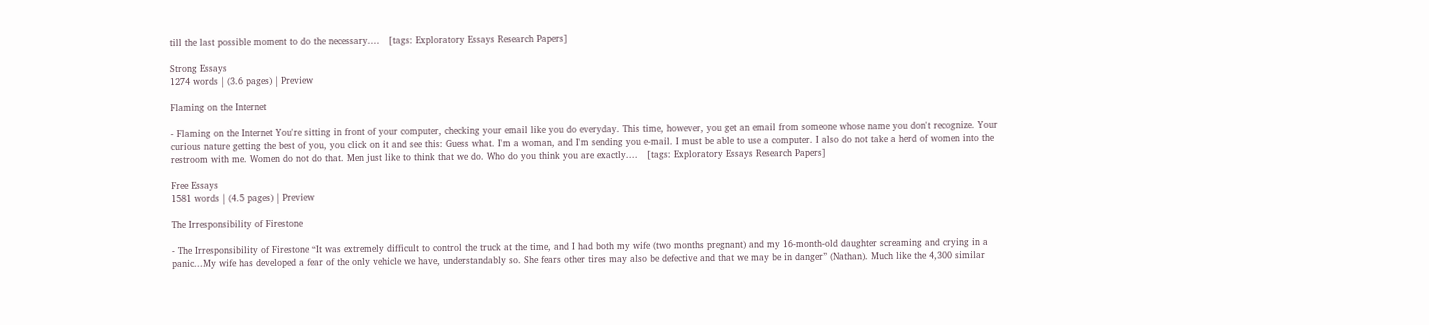till the last possible moment to do the necessary....   [tags: Exploratory Essays Research Papers]

Strong Essays
1274 words | (3.6 pages) | Preview

Flaming on the Internet

- Flaming on the Internet You're sitting in front of your computer, checking your email like you do everyday. This time, however, you get an email from someone whose name you don't recognize. Your curious nature getting the best of you, you click on it and see this: Guess what. I'm a woman, and I'm sending you e-mail. I must be able to use a computer. I also do not take a herd of women into the restroom with me. Women do not do that. Men just like to think that we do. Who do you think you are exactly....   [tags: Exploratory Essays Research Papers]

Free Essays
1581 words | (4.5 pages) | Preview

The Irresponsibility of Firestone

- The Irresponsibility of Firestone “It was extremely difficult to control the truck at the time, and I had both my wife (two months pregnant) and my 16-month-old daughter screaming and crying in a panic...My wife has developed a fear of the only vehicle we have, understandably so. She fears other tires may also be defective and that we may be in danger” (Nathan). Much like the 4,300 similar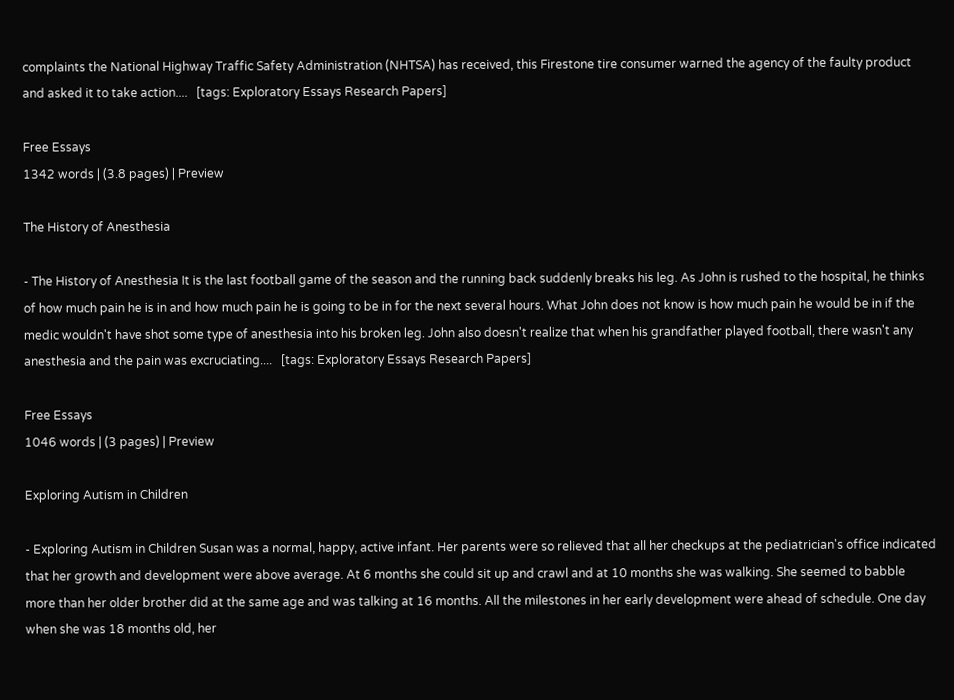complaints the National Highway Traffic Safety Administration (NHTSA) has received, this Firestone tire consumer warned the agency of the faulty product and asked it to take action....   [tags: Exploratory Essays Research Papers]

Free Essays
1342 words | (3.8 pages) | Preview

The History of Anesthesia

- The History of Anesthesia It is the last football game of the season and the running back suddenly breaks his leg. As John is rushed to the hospital, he thinks of how much pain he is in and how much pain he is going to be in for the next several hours. What John does not know is how much pain he would be in if the medic wouldn't have shot some type of anesthesia into his broken leg. John also doesn't realize that when his grandfather played football, there wasn't any anesthesia and the pain was excruciating....   [tags: Exploratory Essays Research Papers]

Free Essays
1046 words | (3 pages) | Preview

Exploring Autism in Children

- Exploring Autism in Children Susan was a normal, happy, active infant. Her parents were so relieved that all her checkups at the pediatrician's office indicated that her growth and development were above average. At 6 months she could sit up and crawl and at 10 months she was walking. She seemed to babble more than her older brother did at the same age and was talking at 16 months. All the milestones in her early development were ahead of schedule. One day when she was 18 months old, her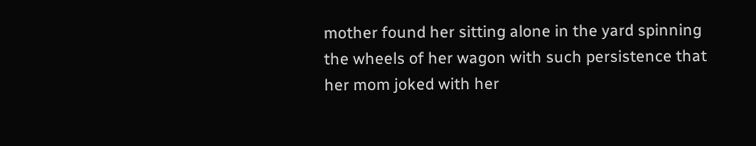mother found her sitting alone in the yard spinning the wheels of her wagon with such persistence that her mom joked with her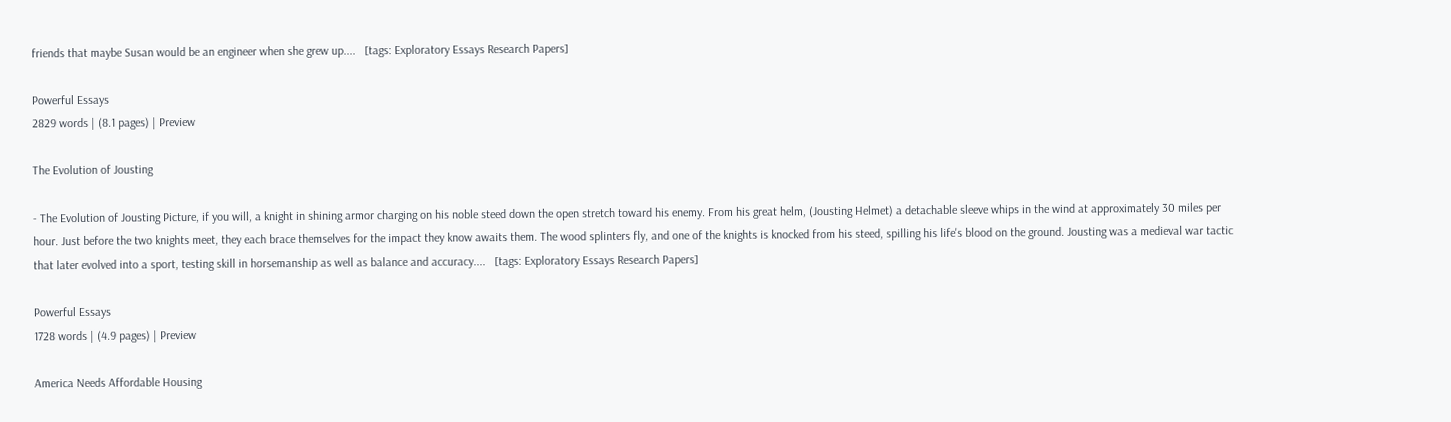friends that maybe Susan would be an engineer when she grew up....   [tags: Exploratory Essays Research Papers]

Powerful Essays
2829 words | (8.1 pages) | Preview

The Evolution of Jousting

- The Evolution of Jousting Picture, if you will, a knight in shining armor charging on his noble steed down the open stretch toward his enemy. From his great helm, (Jousting Helmet) a detachable sleeve whips in the wind at approximately 30 miles per hour. Just before the two knights meet, they each brace themselves for the impact they know awaits them. The wood splinters fly, and one of the knights is knocked from his steed, spilling his life's blood on the ground. Jousting was a medieval war tactic that later evolved into a sport, testing skill in horsemanship as well as balance and accuracy....   [tags: Exploratory Essays Research Papers]

Powerful Essays
1728 words | (4.9 pages) | Preview

America Needs Affordable Housing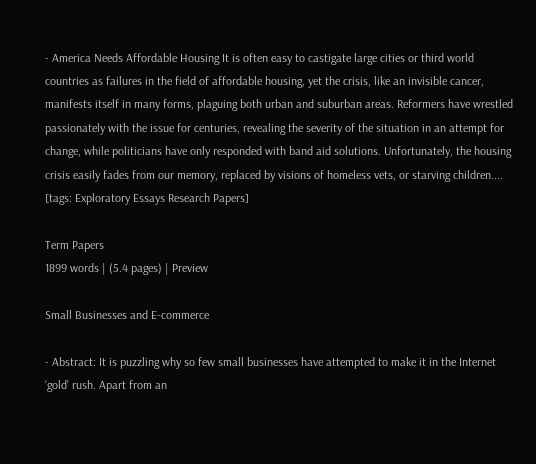- America Needs Affordable Housing It is often easy to castigate large cities or third world countries as failures in the field of affordable housing, yet the crisis, like an invisible cancer, manifests itself in many forms, plaguing both urban and suburban areas. Reformers have wrestled passionately with the issue for centuries, revealing the severity of the situation in an attempt for change, while politicians have only responded with band aid solutions. Unfortunately, the housing crisis easily fades from our memory, replaced by visions of homeless vets, or starving children....   [tags: Exploratory Essays Research Papers]

Term Papers
1899 words | (5.4 pages) | Preview

Small Businesses and E-commerce

- Abstract: It is puzzling why so few small businesses have attempted to make it in the Internet ‘gold’ rush. Apart from an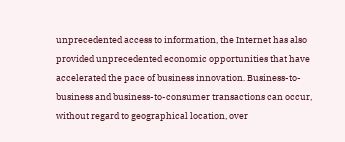unprecedented access to information, the Internet has also provided unprecedented economic opportunities that have accelerated the pace of business innovation. Business-to-business and business-to-consumer transactions can occur, without regard to geographical location, over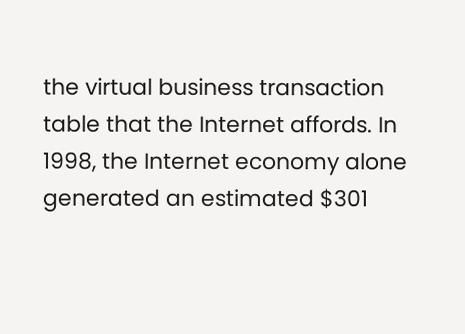the virtual business transaction table that the Internet affords. In 1998, the Internet economy alone generated an estimated $301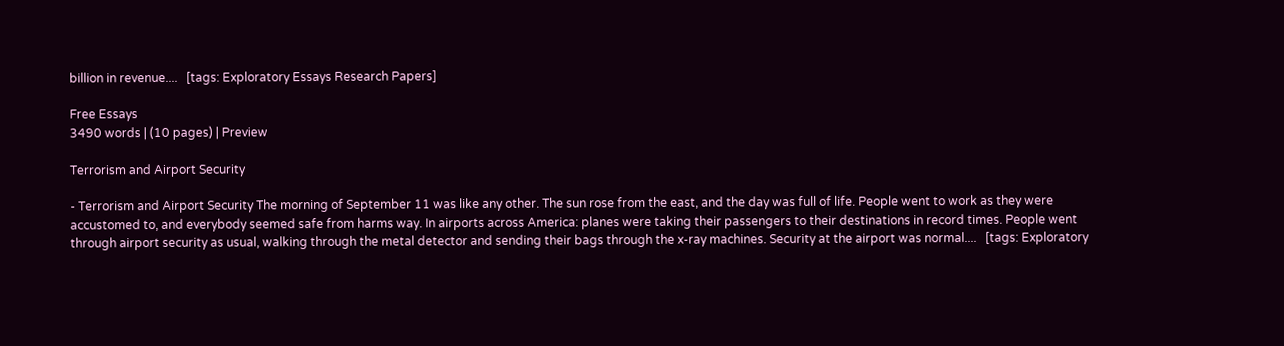billion in revenue....   [tags: Exploratory Essays Research Papers]

Free Essays
3490 words | (10 pages) | Preview

Terrorism and Airport Security

- Terrorism and Airport Security The morning of September 11 was like any other. The sun rose from the east, and the day was full of life. People went to work as they were accustomed to, and everybody seemed safe from harms way. In airports across America: planes were taking their passengers to their destinations in record times. People went through airport security as usual, walking through the metal detector and sending their bags through the x-ray machines. Security at the airport was normal....   [tags: Exploratory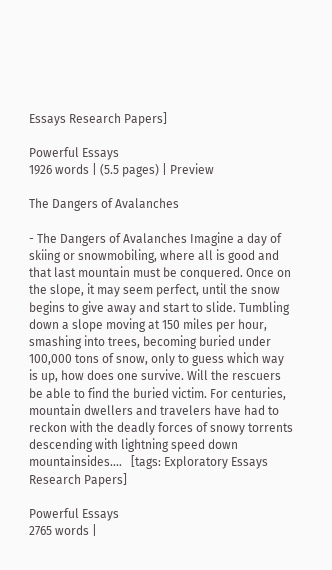Essays Research Papers]

Powerful Essays
1926 words | (5.5 pages) | Preview

The Dangers of Avalanches

- The Dangers of Avalanches Imagine a day of skiing or snowmobiling, where all is good and that last mountain must be conquered. Once on the slope, it may seem perfect, until the snow begins to give away and start to slide. Tumbling down a slope moving at 150 miles per hour, smashing into trees, becoming buried under 100,000 tons of snow, only to guess which way is up, how does one survive. Will the rescuers be able to find the buried victim. For centuries, mountain dwellers and travelers have had to reckon with the deadly forces of snowy torrents descending with lightning speed down mountainsides....   [tags: Exploratory Essays Research Papers]

Powerful Essays
2765 words |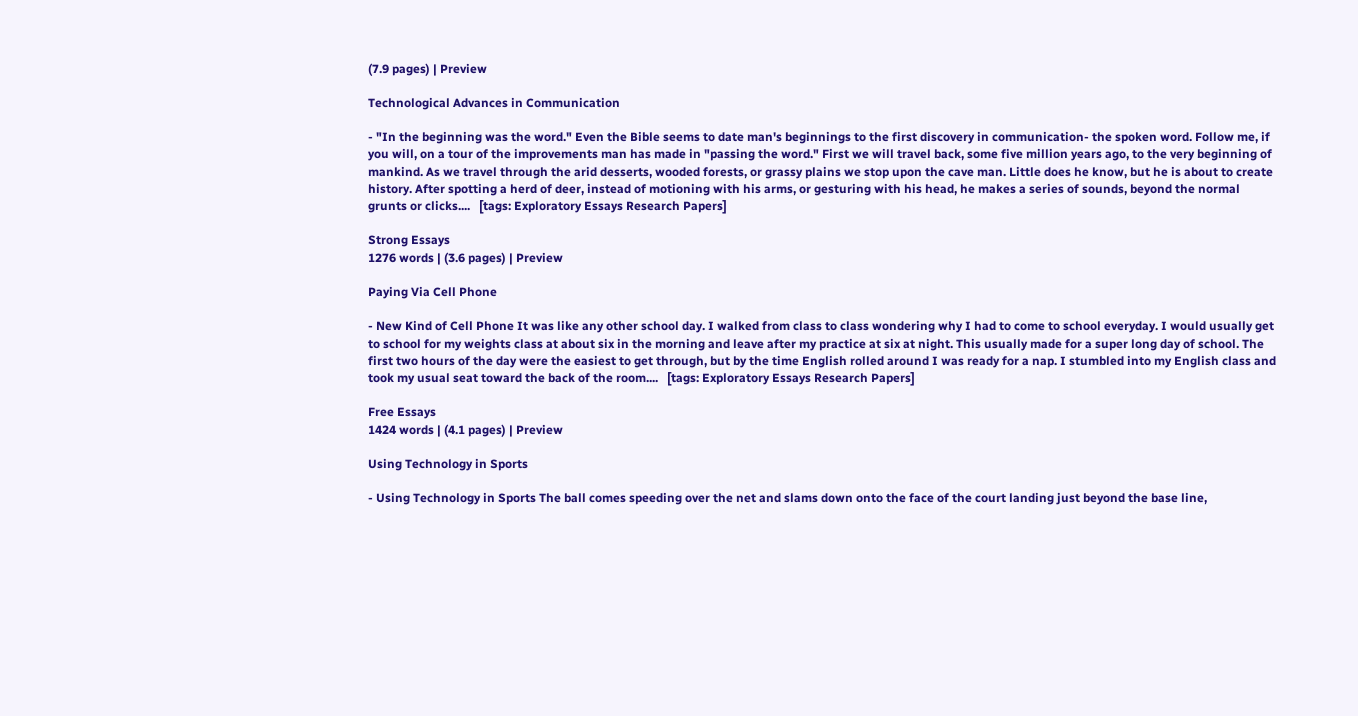(7.9 pages) | Preview

Technological Advances in Communication

- "In the beginning was the word." Even the Bible seems to date man's beginnings to the first discovery in communication- the spoken word. Follow me, if you will, on a tour of the improvements man has made in "passing the word." First we will travel back, some five million years ago, to the very beginning of mankind. As we travel through the arid desserts, wooded forests, or grassy plains we stop upon the cave man. Little does he know, but he is about to create history. After spotting a herd of deer, instead of motioning with his arms, or gesturing with his head, he makes a series of sounds, beyond the normal grunts or clicks....   [tags: Exploratory Essays Research Papers]

Strong Essays
1276 words | (3.6 pages) | Preview

Paying Via Cell Phone

- New Kind of Cell Phone It was like any other school day. I walked from class to class wondering why I had to come to school everyday. I would usually get to school for my weights class at about six in the morning and leave after my practice at six at night. This usually made for a super long day of school. The first two hours of the day were the easiest to get through, but by the time English rolled around I was ready for a nap. I stumbled into my English class and took my usual seat toward the back of the room....   [tags: Exploratory Essays Research Papers]

Free Essays
1424 words | (4.1 pages) | Preview

Using Technology in Sports

- Using Technology in Sports The ball comes speeding over the net and slams down onto the face of the court landing just beyond the base line,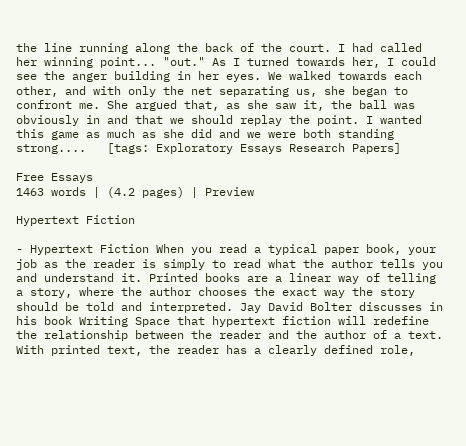the line running along the back of the court. I had called her winning point... "out." As I turned towards her, I could see the anger building in her eyes. We walked towards each other, and with only the net separating us, she began to confront me. She argued that, as she saw it, the ball was obviously in and that we should replay the point. I wanted this game as much as she did and we were both standing strong....   [tags: Exploratory Essays Research Papers]

Free Essays
1463 words | (4.2 pages) | Preview

Hypertext Fiction

- Hypertext Fiction When you read a typical paper book, your job as the reader is simply to read what the author tells you and understand it. Printed books are a linear way of telling a story, where the author chooses the exact way the story should be told and interpreted. Jay David Bolter discusses in his book Writing Space that hypertext fiction will redefine the relationship between the reader and the author of a text. With printed text, the reader has a clearly defined role,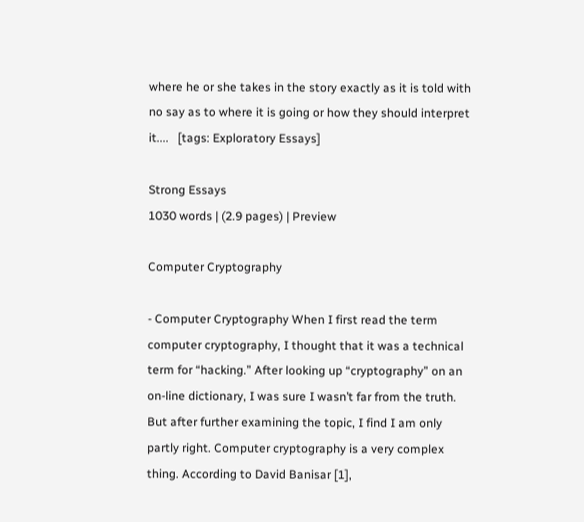where he or she takes in the story exactly as it is told with no say as to where it is going or how they should interpret it....   [tags: Exploratory Essays]

Strong Essays
1030 words | (2.9 pages) | Preview

Computer Cryptography

- Computer Cryptography When I first read the term computer cryptography, I thought that it was a technical term for “hacking.” After looking up “cryptography” on an on-line dictionary, I was sure I wasn’t far from the truth. But after further examining the topic, I find I am only partly right. Computer cryptography is a very complex thing. According to David Banisar [1],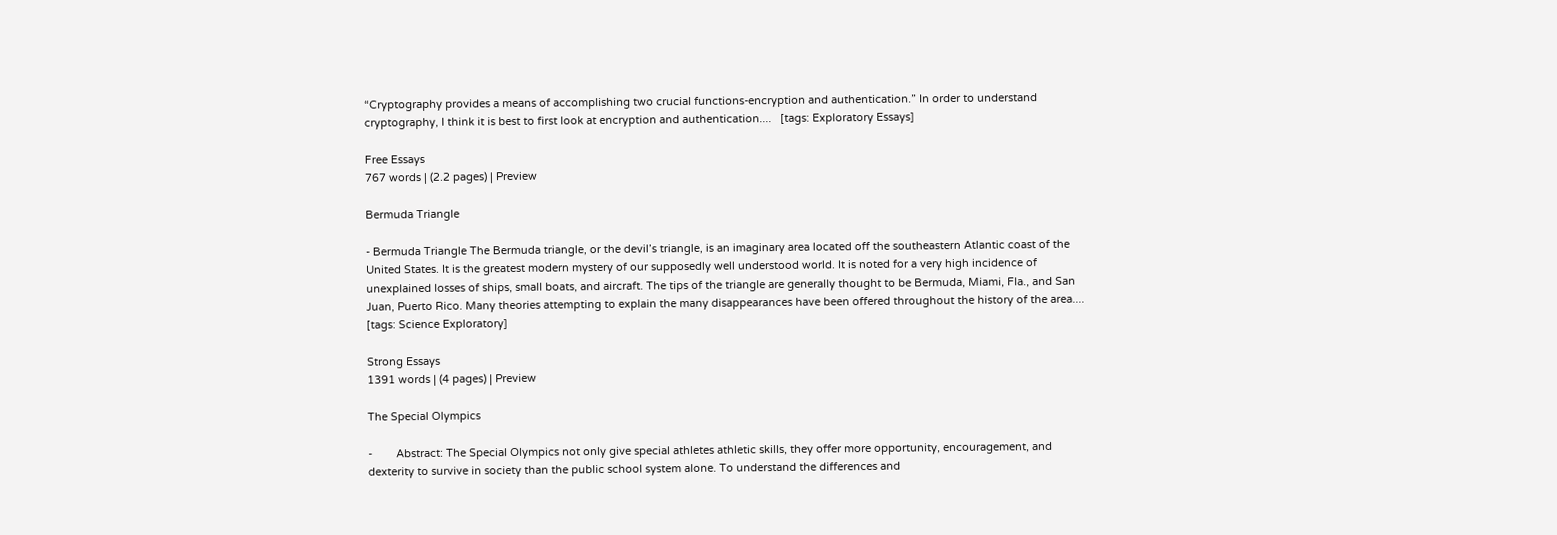“Cryptography provides a means of accomplishing two crucial functions-encryption and authentication.” In order to understand cryptography, I think it is best to first look at encryption and authentication....   [tags: Exploratory Essays]

Free Essays
767 words | (2.2 pages) | Preview

Bermuda Triangle

- Bermuda Triangle The Bermuda triangle, or the devil’s triangle, is an imaginary area located off the southeastern Atlantic coast of the United States. It is the greatest modern mystery of our supposedly well understood world. It is noted for a very high incidence of unexplained losses of ships, small boats, and aircraft. The tips of the triangle are generally thought to be Bermuda, Miami, Fla., and San Juan, Puerto Rico. Many theories attempting to explain the many disappearances have been offered throughout the history of the area....   [tags: Science Exploratory]

Strong Essays
1391 words | (4 pages) | Preview

The Special Olympics

-        Abstract: The Special Olympics not only give special athletes athletic skills, they offer more opportunity, encouragement, and dexterity to survive in society than the public school system alone. To understand the differences and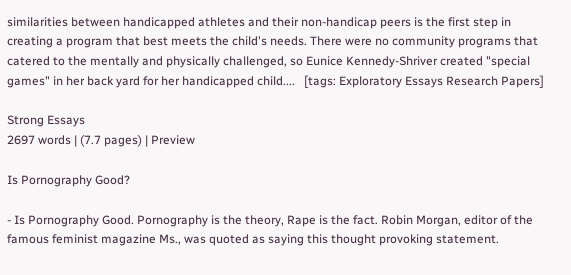similarities between handicapped athletes and their non-handicap peers is the first step in creating a program that best meets the child's needs. There were no community programs that catered to the mentally and physically challenged, so Eunice Kennedy-Shriver created "special games" in her back yard for her handicapped child....   [tags: Exploratory Essays Research Papers]

Strong Essays
2697 words | (7.7 pages) | Preview

Is Pornography Good?

- Is Pornography Good. Pornography is the theory, Rape is the fact. Robin Morgan, editor of the famous feminist magazine Ms., was quoted as saying this thought provoking statement.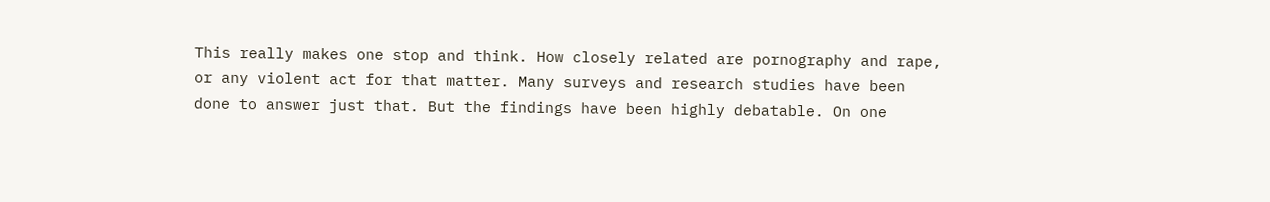This really makes one stop and think. How closely related are pornography and rape, or any violent act for that matter. Many surveys and research studies have been done to answer just that. But the findings have been highly debatable. On one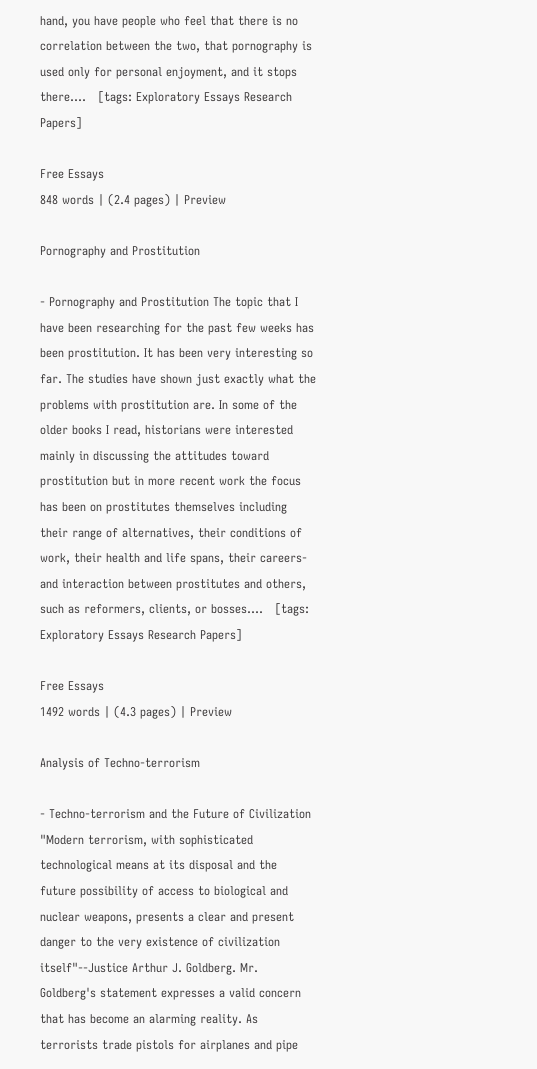hand, you have people who feel that there is no correlation between the two, that pornography is used only for personal enjoyment, and it stops there....   [tags: Exploratory Essays Research Papers]

Free Essays
848 words | (2.4 pages) | Preview

Pornography and Prostitution

- Pornography and Prostitution The topic that I have been researching for the past few weeks has been prostitution. It has been very interesting so far. The studies have shown just exactly what the problems with prostitution are. In some of the older books I read, historians were interested mainly in discussing the attitudes toward prostitution but in more recent work the focus has been on prostitutes themselves including their range of alternatives, their conditions of work, their health and life spans, their careers-and interaction between prostitutes and others, such as reformers, clients, or bosses....   [tags: Exploratory Essays Research Papers]

Free Essays
1492 words | (4.3 pages) | Preview

Analysis of Techno-terrorism

- Techno-terrorism and the Future of Civilization       "Modern terrorism, with sophisticated technological means at its disposal and the future possibility of access to biological and nuclear weapons, presents a clear and present danger to the very existence of civilization itself"--Justice Arthur J. Goldberg. Mr. Goldberg's statement expresses a valid concern that has become an alarming reality. As terrorists trade pistols for airplanes and pipe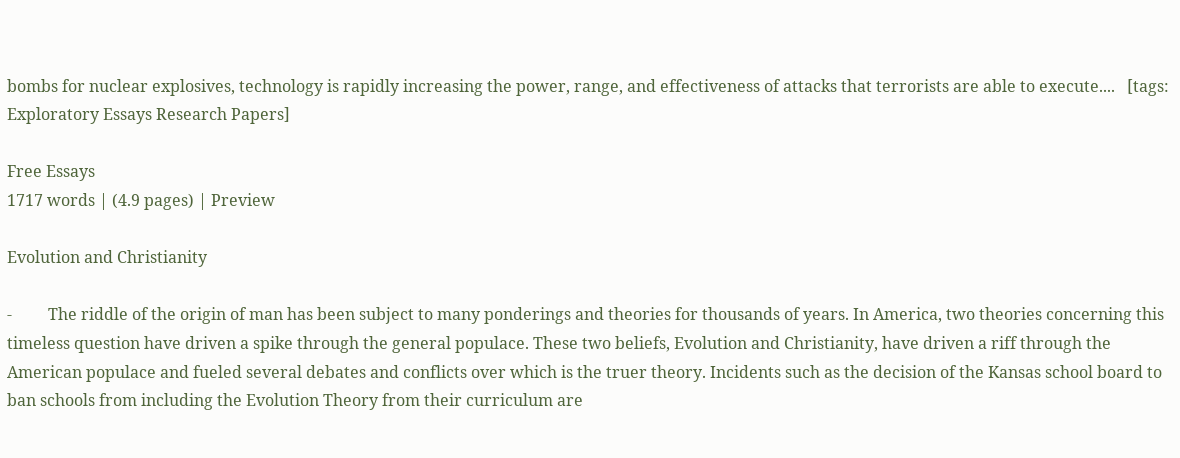bombs for nuclear explosives, technology is rapidly increasing the power, range, and effectiveness of attacks that terrorists are able to execute....   [tags: Exploratory Essays Research Papers]

Free Essays
1717 words | (4.9 pages) | Preview

Evolution and Christianity

-         The riddle of the origin of man has been subject to many ponderings and theories for thousands of years. In America, two theories concerning this timeless question have driven a spike through the general populace. These two beliefs, Evolution and Christianity, have driven a riff through the American populace and fueled several debates and conflicts over which is the truer theory. Incidents such as the decision of the Kansas school board to ban schools from including the Evolution Theory from their curriculum are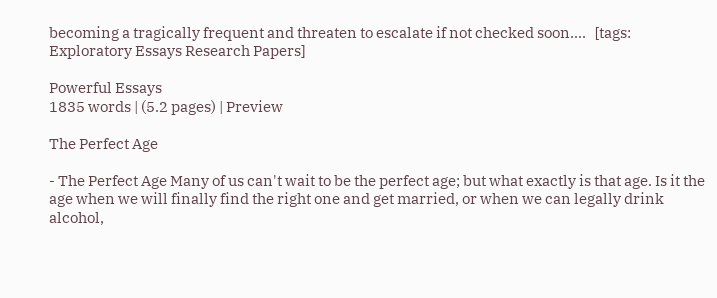becoming a tragically frequent and threaten to escalate if not checked soon....   [tags: Exploratory Essays Research Papers]

Powerful Essays
1835 words | (5.2 pages) | Preview

The Perfect Age

- The Perfect Age Many of us can't wait to be the perfect age; but what exactly is that age. Is it the age when we will finally find the right one and get married, or when we can legally drink alcohol,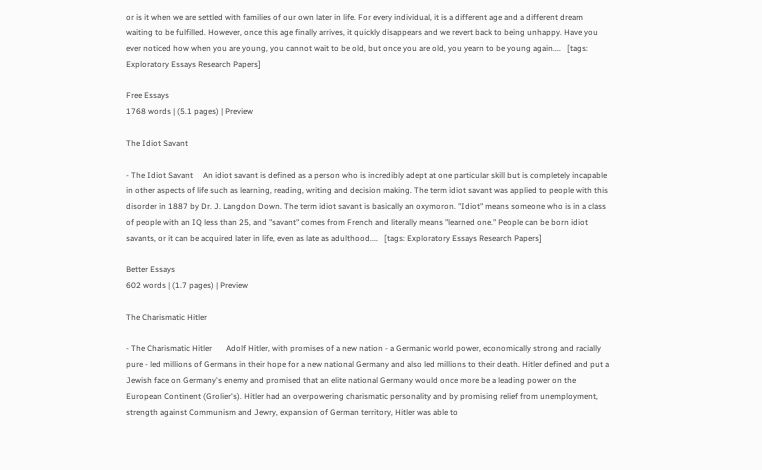or is it when we are settled with families of our own later in life. For every individual, it is a different age and a different dream waiting to be fulfilled. However, once this age finally arrives, it quickly disappears and we revert back to being unhappy. Have you ever noticed how when you are young, you cannot wait to be old, but once you are old, you yearn to be young again....   [tags: Exploratory Essays Research Papers]

Free Essays
1768 words | (5.1 pages) | Preview

The Idiot Savant

- The Idiot Savant     An idiot savant is defined as a person who is incredibly adept at one particular skill but is completely incapable in other aspects of life such as learning, reading, writing and decision making. The term idiot savant was applied to people with this disorder in 1887 by Dr. J. Langdon Down. The term idiot savant is basically an oxymoron. "Idiot" means someone who is in a class of people with an IQ less than 25, and "savant" comes from French and literally means "learned one." People can be born idiot savants, or it can be acquired later in life, even as late as adulthood....   [tags: Exploratory Essays Research Papers]

Better Essays
602 words | (1.7 pages) | Preview

The Charismatic Hitler

- The Charismatic Hitler       Adolf Hitler, with promises of a new nation - a Germanic world power, economically strong and racially pure - led millions of Germans in their hope for a new national Germany and also led millions to their death. Hitler defined and put a Jewish face on Germany's enemy and promised that an elite national Germany would once more be a leading power on the European Continent (Grolier's). Hitler had an overpowering charismatic personality and by promising relief from unemployment, strength against Communism and Jewry, expansion of German territory, Hitler was able to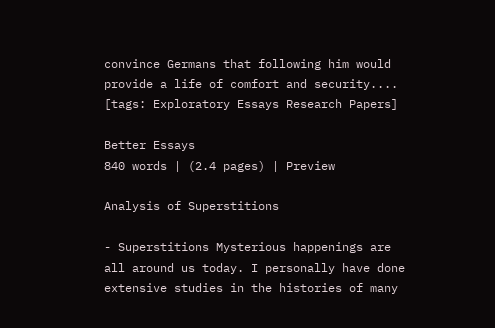convince Germans that following him would provide a life of comfort and security....   [tags: Exploratory Essays Research Papers]

Better Essays
840 words | (2.4 pages) | Preview

Analysis of Superstitions

- Superstitions Mysterious happenings are all around us today. I personally have done extensive studies in the histories of many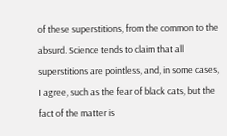of these superstitions, from the common to the absurd. Science tends to claim that all superstitions are pointless, and, in some cases, I agree, such as the fear of black cats, but the fact of the matter is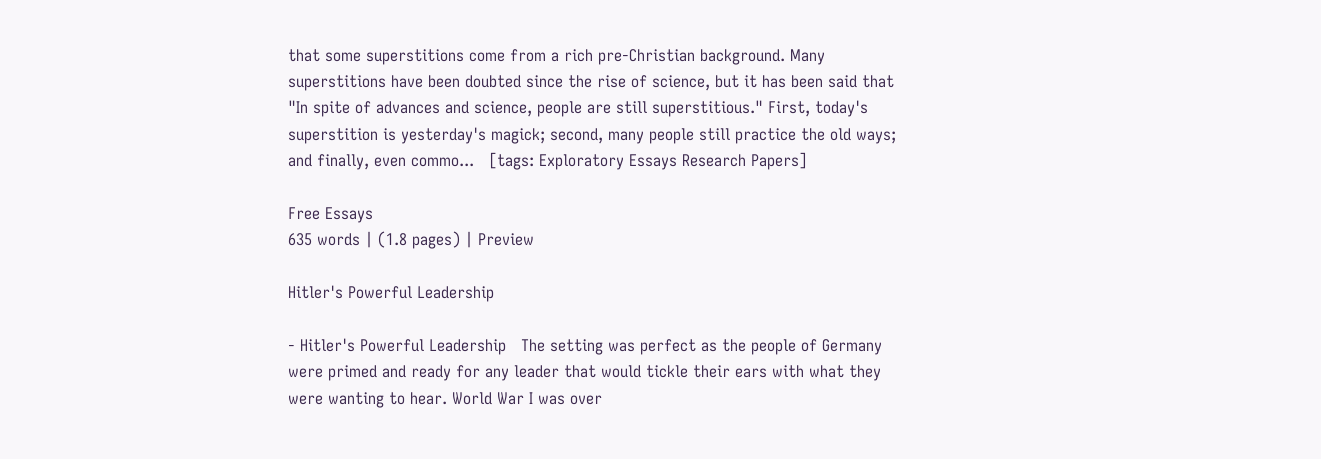that some superstitions come from a rich pre-Christian background. Many superstitions have been doubted since the rise of science, but it has been said that "In spite of advances and science, people are still superstitious." First, today's superstition is yesterday's magick; second, many people still practice the old ways; and finally, even commo...   [tags: Exploratory Essays Research Papers]

Free Essays
635 words | (1.8 pages) | Preview

Hitler's Powerful Leadership

- Hitler's Powerful Leadership   The setting was perfect as the people of Germany were primed and ready for any leader that would tickle their ears with what they were wanting to hear. World War I was over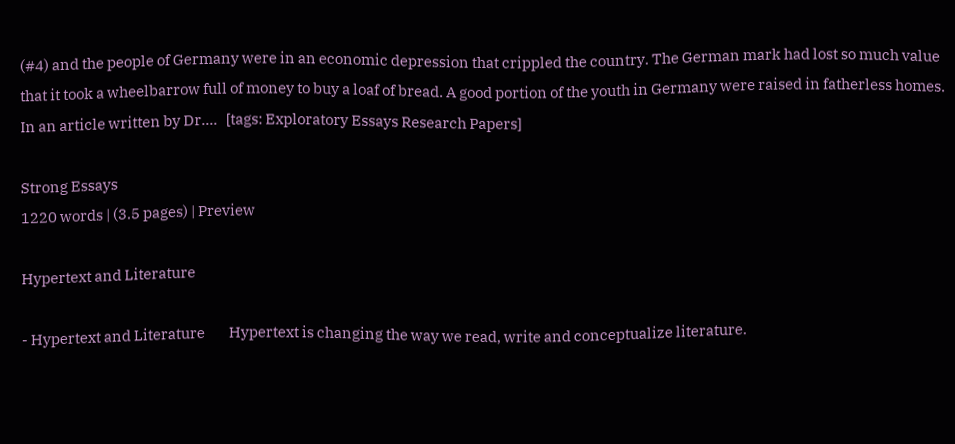(#4) and the people of Germany were in an economic depression that crippled the country. The German mark had lost so much value that it took a wheelbarrow full of money to buy a loaf of bread. A good portion of the youth in Germany were raised in fatherless homes. In an article written by Dr....   [tags: Exploratory Essays Research Papers]

Strong Essays
1220 words | (3.5 pages) | Preview

Hypertext and Literature

- Hypertext and Literature        Hypertext is changing the way we read, write and conceptualize literature.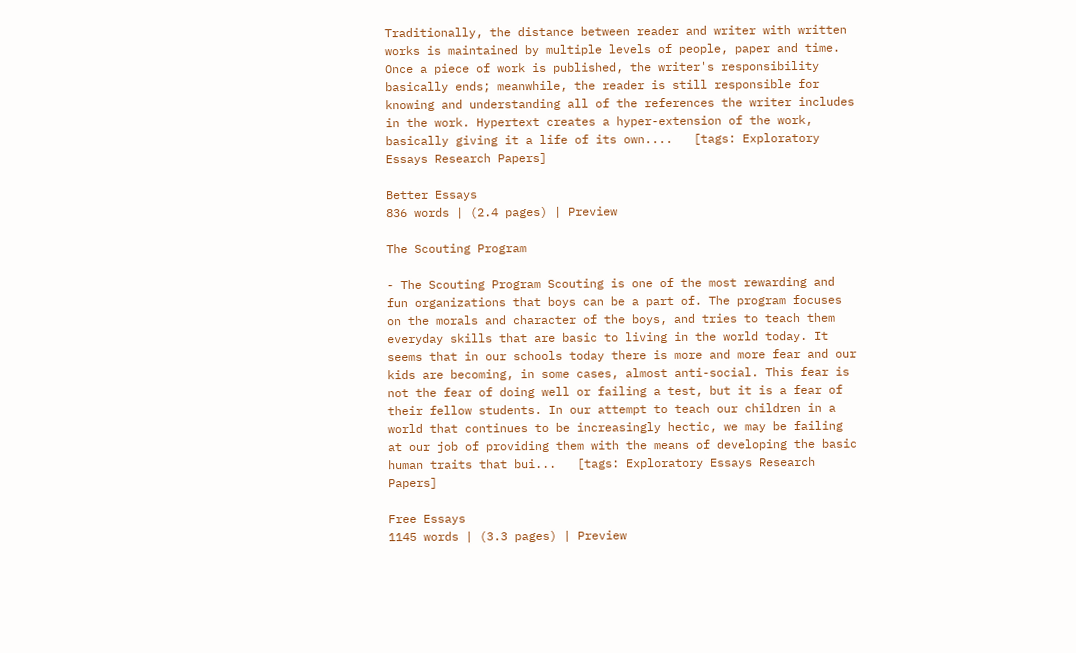Traditionally, the distance between reader and writer with written works is maintained by multiple levels of people, paper and time. Once a piece of work is published, the writer's responsibility basically ends; meanwhile, the reader is still responsible for knowing and understanding all of the references the writer includes in the work. Hypertext creates a hyper-extension of the work, basically giving it a life of its own....   [tags: Exploratory Essays Research Papers]

Better Essays
836 words | (2.4 pages) | Preview

The Scouting Program

- The Scouting Program Scouting is one of the most rewarding and fun organizations that boys can be a part of. The program focuses on the morals and character of the boys, and tries to teach them everyday skills that are basic to living in the world today. It seems that in our schools today there is more and more fear and our kids are becoming, in some cases, almost anti-social. This fear is not the fear of doing well or failing a test, but it is a fear of their fellow students. In our attempt to teach our children in a world that continues to be increasingly hectic, we may be failing at our job of providing them with the means of developing the basic human traits that bui...   [tags: Exploratory Essays Research Papers]

Free Essays
1145 words | (3.3 pages) | Preview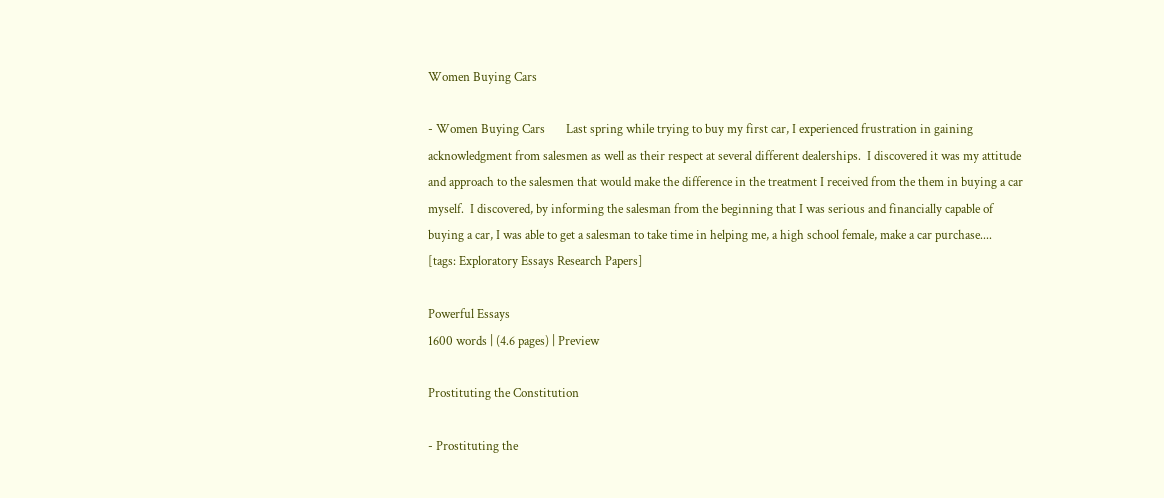Women Buying Cars

- Women Buying Cars       Last spring while trying to buy my first car, I experienced frustration in gaining acknowledgment from salesmen as well as their respect at several different dealerships.  I discovered it was my attitude and approach to the salesmen that would make the difference in the treatment I received from the them in buying a car myself.  I discovered, by informing the salesman from the beginning that I was serious and financially capable of buying a car, I was able to get a salesman to take time in helping me, a high school female, make a car purchase....   [tags: Exploratory Essays Research Papers]

Powerful Essays
1600 words | (4.6 pages) | Preview

Prostituting the Constitution

- Prostituting the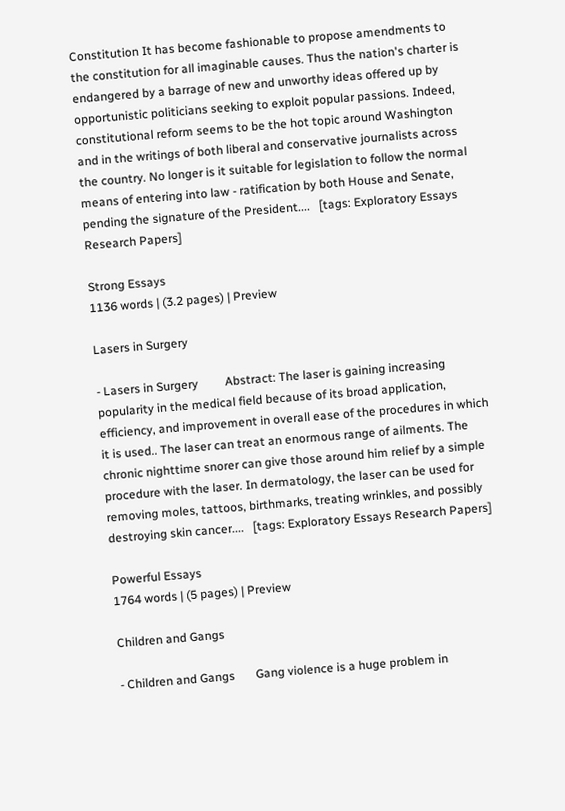Constitution It has become fashionable to propose amendments to the constitution for all imaginable causes. Thus the nation's charter is endangered by a barrage of new and unworthy ideas offered up by opportunistic politicians seeking to exploit popular passions. Indeed, constitutional reform seems to be the hot topic around Washington and in the writings of both liberal and conservative journalists across the country. No longer is it suitable for legislation to follow the normal means of entering into law - ratification by both House and Senate, pending the signature of the President....   [tags: Exploratory Essays Research Papers]

Strong Essays
1136 words | (3.2 pages) | Preview

Lasers in Surgery

- Lasers in Surgery         Abstract: The laser is gaining increasing popularity in the medical field because of its broad application, efficiency, and improvement in overall ease of the procedures in which it is used.. The laser can treat an enormous range of ailments. The chronic nighttime snorer can give those around him relief by a simple procedure with the laser. In dermatology, the laser can be used for removing moles, tattoos, birthmarks, treating wrinkles, and possibly destroying skin cancer....   [tags: Exploratory Essays Research Papers]

Powerful Essays
1764 words | (5 pages) | Preview

Children and Gangs

- Children and Gangs       Gang violence is a huge problem in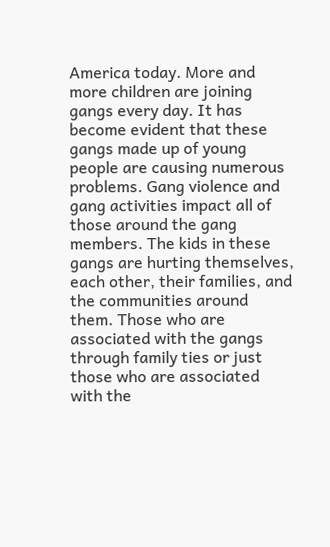America today. More and more children are joining gangs every day. It has become evident that these gangs made up of young people are causing numerous problems. Gang violence and gang activities impact all of those around the gang members. The kids in these gangs are hurting themselves, each other, their families, and the communities around them. Those who are associated with the gangs through family ties or just those who are associated with the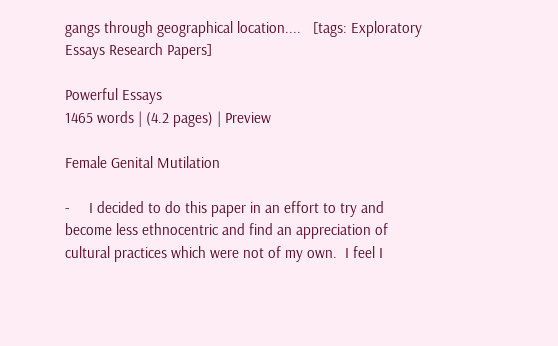gangs through geographical location....   [tags: Exploratory Essays Research Papers]

Powerful Essays
1465 words | (4.2 pages) | Preview

Female Genital Mutilation

-     I decided to do this paper in an effort to try and become less ethnocentric and find an appreciation of cultural practices which were not of my own.  I feel I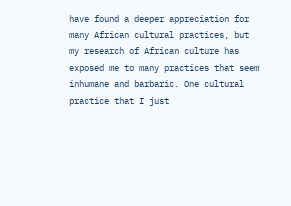have found a deeper appreciation for many African cultural practices, but my research of African culture has exposed me to many practices that seem inhumane and barbaric. One cultural practice that I just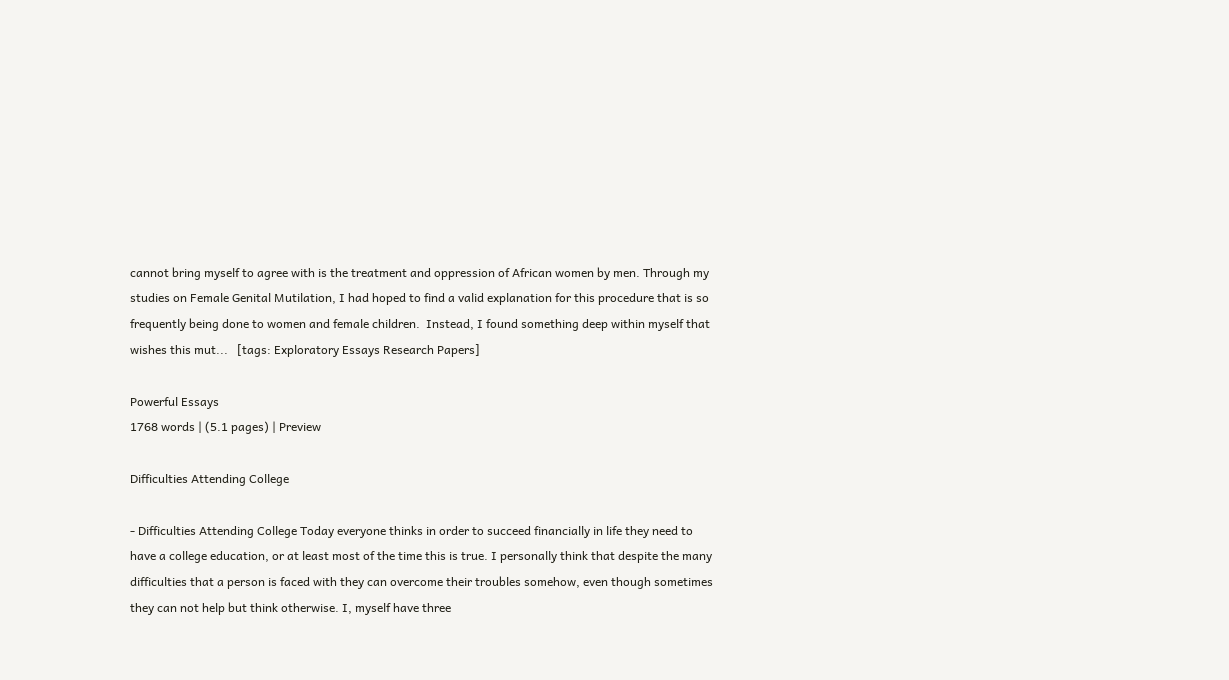cannot bring myself to agree with is the treatment and oppression of African women by men. Through my studies on Female Genital Mutilation, I had hoped to find a valid explanation for this procedure that is so frequently being done to women and female children.  Instead, I found something deep within myself that wishes this mut...   [tags: Exploratory Essays Research Papers]

Powerful Essays
1768 words | (5.1 pages) | Preview

Difficulties Attending College

- Difficulties Attending College Today everyone thinks in order to succeed financially in life they need to have a college education, or at least most of the time this is true. I personally think that despite the many difficulties that a person is faced with they can overcome their troubles somehow, even though sometimes they can not help but think otherwise. I, myself have three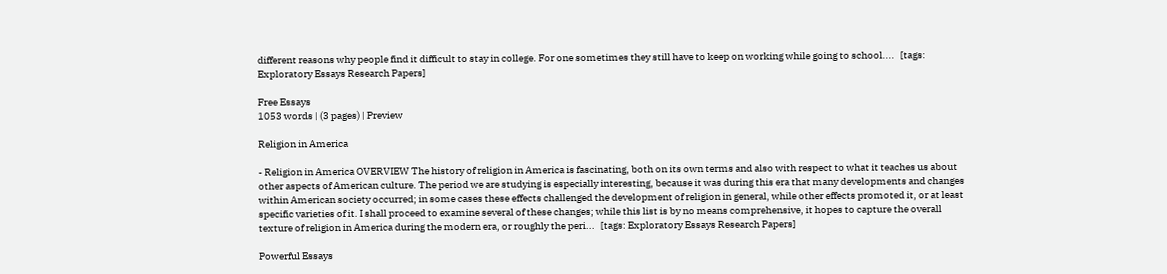different reasons why people find it difficult to stay in college. For one sometimes they still have to keep on working while going to school....   [tags: Exploratory Essays Research Papers]

Free Essays
1053 words | (3 pages) | Preview

Religion in America

- Religion in America OVERVIEW The history of religion in America is fascinating, both on its own terms and also with respect to what it teaches us about other aspects of American culture. The period we are studying is especially interesting, because it was during this era that many developments and changes within American society occurred; in some cases these effects challenged the development of religion in general, while other effects promoted it, or at least specific varieties of it. I shall proceed to examine several of these changes; while this list is by no means comprehensive, it hopes to capture the overall texture of religion in America during the modern era, or roughly the peri...   [tags: Exploratory Essays Research Papers]

Powerful Essays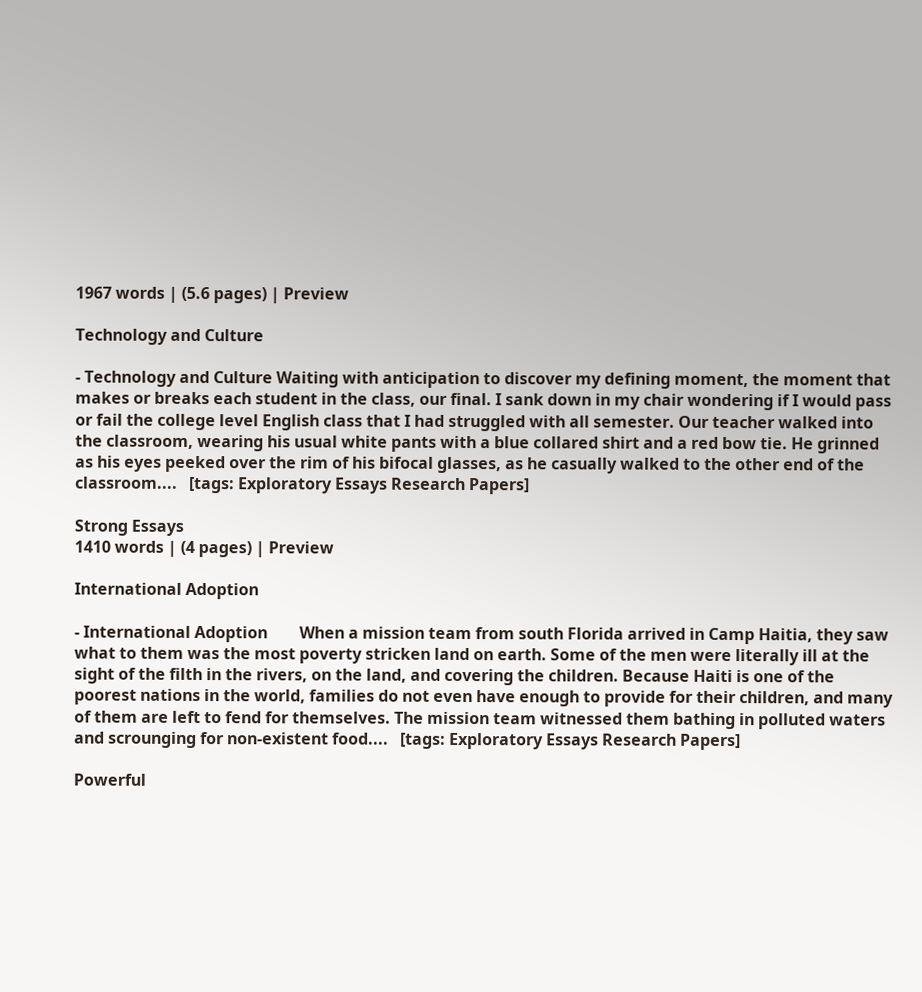1967 words | (5.6 pages) | Preview

Technology and Culture

- Technology and Culture Waiting with anticipation to discover my defining moment, the moment that makes or breaks each student in the class, our final. I sank down in my chair wondering if I would pass or fail the college level English class that I had struggled with all semester. Our teacher walked into the classroom, wearing his usual white pants with a blue collared shirt and a red bow tie. He grinned as his eyes peeked over the rim of his bifocal glasses, as he casually walked to the other end of the classroom....   [tags: Exploratory Essays Research Papers]

Strong Essays
1410 words | (4 pages) | Preview

International Adoption

- International Adoption        When a mission team from south Florida arrived in Camp Haitia, they saw what to them was the most poverty stricken land on earth. Some of the men were literally ill at the sight of the filth in the rivers, on the land, and covering the children. Because Haiti is one of the poorest nations in the world, families do not even have enough to provide for their children, and many of them are left to fend for themselves. The mission team witnessed them bathing in polluted waters and scrounging for non-existent food....   [tags: Exploratory Essays Research Papers]

Powerful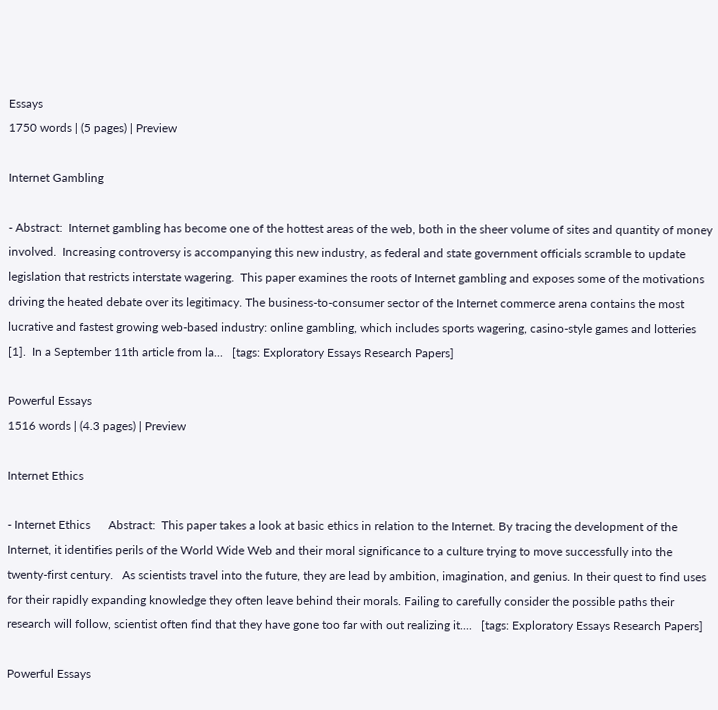Essays
1750 words | (5 pages) | Preview

Internet Gambling

- Abstract:  Internet gambling has become one of the hottest areas of the web, both in the sheer volume of sites and quantity of money involved.  Increasing controversy is accompanying this new industry, as federal and state government officials scramble to update legislation that restricts interstate wagering.  This paper examines the roots of Internet gambling and exposes some of the motivations driving the heated debate over its legitimacy. The business-to-consumer sector of the Internet commerce arena contains the most lucrative and fastest growing web-based industry: online gambling, which includes sports wagering, casino-style games and lotteries [1].  In a September 11th article from la...   [tags: Exploratory Essays Research Papers]

Powerful Essays
1516 words | (4.3 pages) | Preview

Internet Ethics

- Internet Ethics      Abstract:  This paper takes a look at basic ethics in relation to the Internet. By tracing the development of the Internet, it identifies perils of the World Wide Web and their moral significance to a culture trying to move successfully into the twenty-first century.   As scientists travel into the future, they are lead by ambition, imagination, and genius. In their quest to find uses for their rapidly expanding knowledge they often leave behind their morals. Failing to carefully consider the possible paths their research will follow, scientist often find that they have gone too far with out realizing it....   [tags: Exploratory Essays Research Papers]

Powerful Essays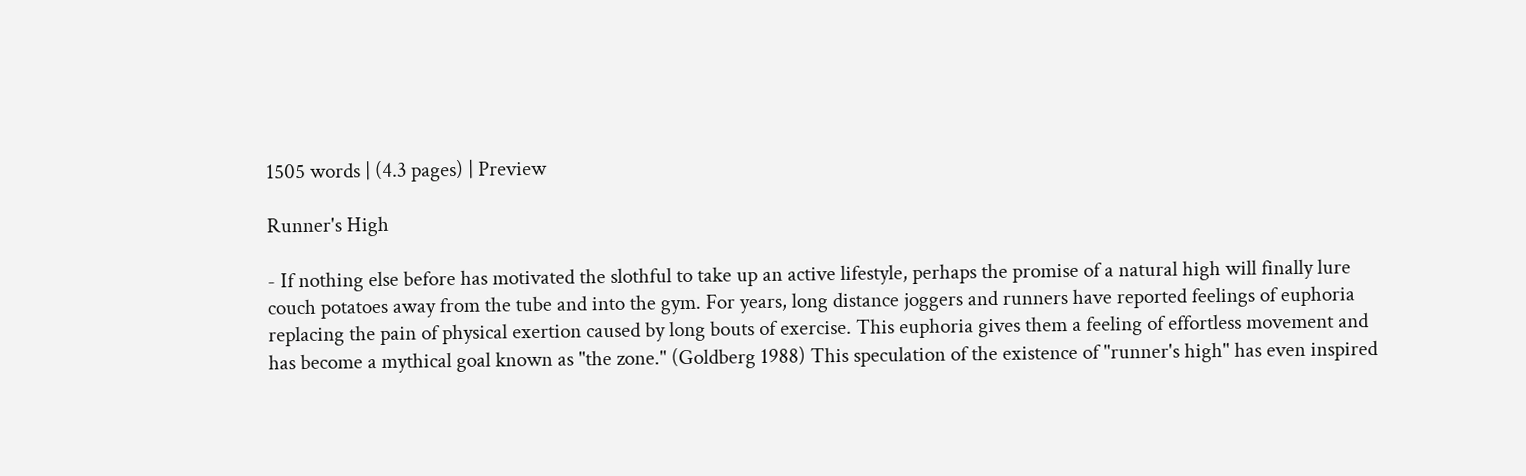1505 words | (4.3 pages) | Preview

Runner's High

- If nothing else before has motivated the slothful to take up an active lifestyle, perhaps the promise of a natural high will finally lure couch potatoes away from the tube and into the gym. For years, long distance joggers and runners have reported feelings of euphoria replacing the pain of physical exertion caused by long bouts of exercise. This euphoria gives them a feeling of effortless movement and has become a mythical goal known as "the zone." (Goldberg 1988) This speculation of the existence of "runner's high" has even inspired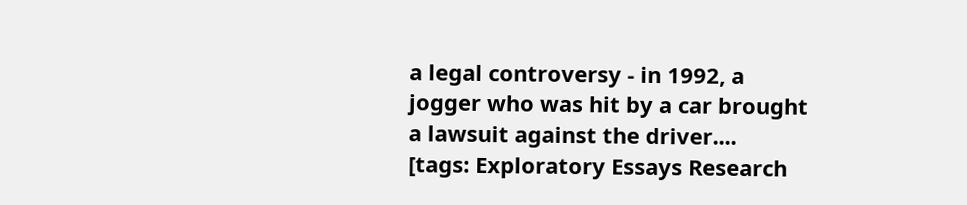a legal controversy - in 1992, a jogger who was hit by a car brought a lawsuit against the driver....   [tags: Exploratory Essays Research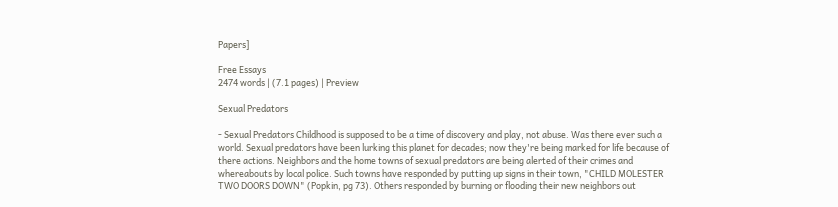Papers]

Free Essays
2474 words | (7.1 pages) | Preview

Sexual Predators

- Sexual Predators Childhood is supposed to be a time of discovery and play, not abuse. Was there ever such a world. Sexual predators have been lurking this planet for decades; now they're being marked for life because of there actions. Neighbors and the home towns of sexual predators are being alerted of their crimes and whereabouts by local police. Such towns have responded by putting up signs in their town, "CHILD MOLESTER TWO DOORS DOWN" (Popkin, pg 73). Others responded by burning or flooding their new neighbors out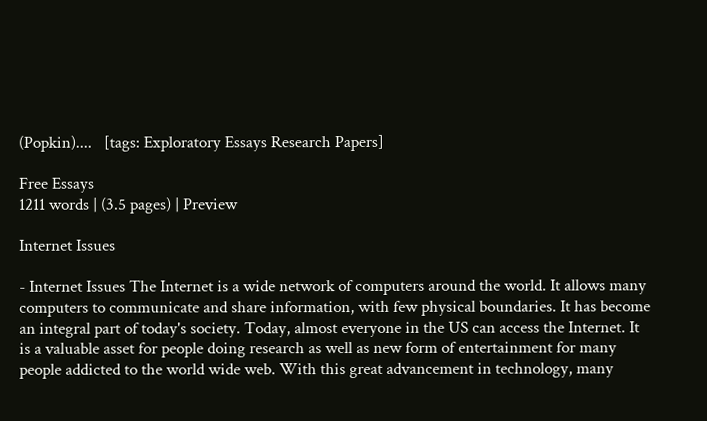(Popkin)....   [tags: Exploratory Essays Research Papers]

Free Essays
1211 words | (3.5 pages) | Preview

Internet Issues

- Internet Issues The Internet is a wide network of computers around the world. It allows many computers to communicate and share information, with few physical boundaries. It has become an integral part of today's society. Today, almost everyone in the US can access the Internet. It is a valuable asset for people doing research as well as new form of entertainment for many people addicted to the world wide web. With this great advancement in technology, many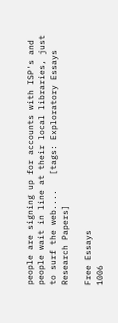people are signing up for accounts with ISP's and people wait in line at their local libraries, just to surf the web....   [tags: Exploratory Essays Research Papers]

Free Essays
1006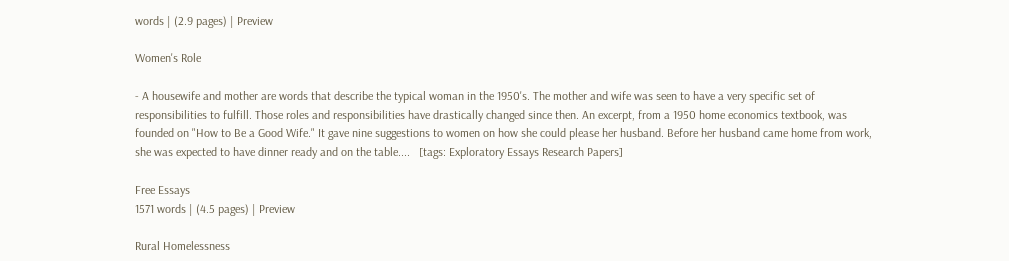words | (2.9 pages) | Preview

Women's Role

- A housewife and mother are words that describe the typical woman in the 1950's. The mother and wife was seen to have a very specific set of responsibilities to fulfill. Those roles and responsibilities have drastically changed since then. An excerpt, from a 1950 home economics textbook, was founded on "How to Be a Good Wife." It gave nine suggestions to women on how she could please her husband. Before her husband came home from work, she was expected to have dinner ready and on the table....   [tags: Exploratory Essays Research Papers]

Free Essays
1571 words | (4.5 pages) | Preview

Rural Homelessness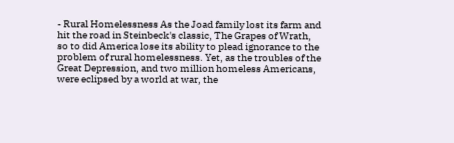- Rural Homelessness As the Joad family lost its farm and hit the road in Steinbeck's classic, The Grapes of Wrath, so to did America lose its ability to plead ignorance to the problem of rural homelessness. Yet, as the troubles of the Great Depression, and two million homeless Americans, were eclipsed by a world at war, the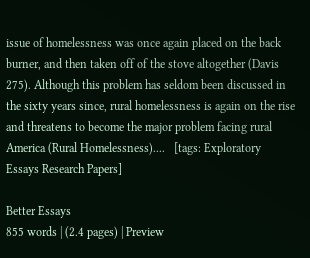issue of homelessness was once again placed on the back burner, and then taken off of the stove altogether (Davis 275). Although this problem has seldom been discussed in the sixty years since, rural homelessness is again on the rise and threatens to become the major problem facing rural America (Rural Homelessness)....   [tags: Exploratory Essays Research Papers]

Better Essays
855 words | (2.4 pages) | Preview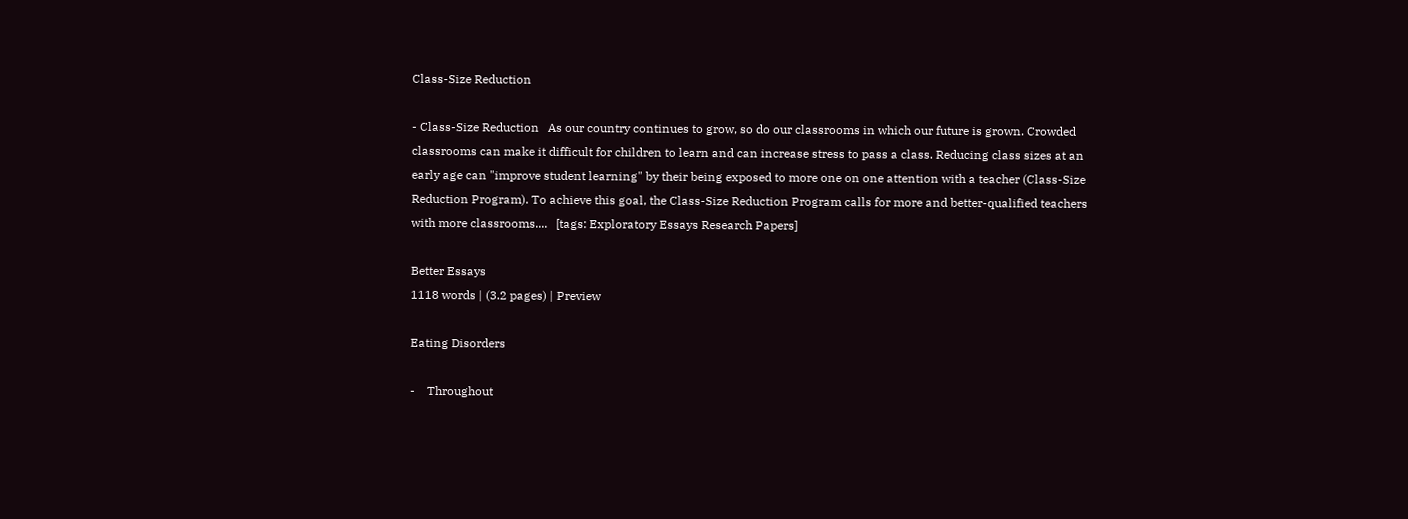Class-Size Reduction

- Class-Size Reduction   As our country continues to grow, so do our classrooms in which our future is grown. Crowded classrooms can make it difficult for children to learn and can increase stress to pass a class. Reducing class sizes at an early age can "improve student learning" by their being exposed to more one on one attention with a teacher (Class-Size Reduction Program). To achieve this goal, the Class-Size Reduction Program calls for more and better-qualified teachers with more classrooms....   [tags: Exploratory Essays Research Papers]

Better Essays
1118 words | (3.2 pages) | Preview

Eating Disorders

-    Throughout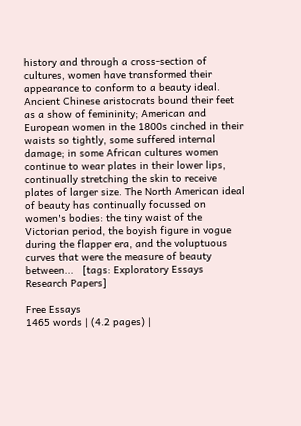history and through a cross-section of cultures, women have transformed their appearance to conform to a beauty ideal. Ancient Chinese aristocrats bound their feet as a show of femininity; American and European women in the 1800s cinched in their waists so tightly, some suffered internal damage; in some African cultures women continue to wear plates in their lower lips, continually stretching the skin to receive plates of larger size. The North American ideal of beauty has continually focussed on women's bodies: the tiny waist of the Victorian period, the boyish figure in vogue during the flapper era, and the voluptuous curves that were the measure of beauty between...   [tags: Exploratory Essays Research Papers]

Free Essays
1465 words | (4.2 pages) |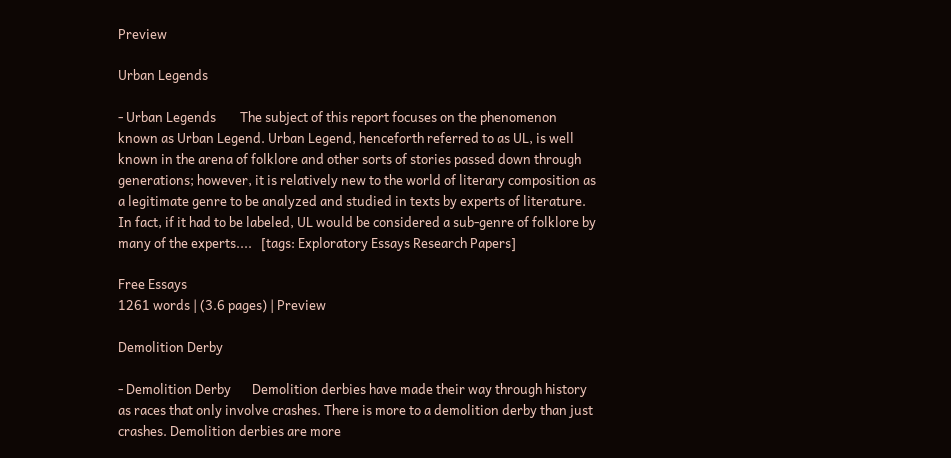Preview

Urban Legends

- Urban Legends        The subject of this report focuses on the phenomenon known as Urban Legend. Urban Legend, henceforth referred to as UL, is well known in the arena of folklore and other sorts of stories passed down through generations; however, it is relatively new to the world of literary composition as a legitimate genre to be analyzed and studied in texts by experts of literature. In fact, if it had to be labeled, UL would be considered a sub-genre of folklore by many of the experts....   [tags: Exploratory Essays Research Papers]

Free Essays
1261 words | (3.6 pages) | Preview

Demolition Derby

- Demolition Derby       Demolition derbies have made their way through history as races that only involve crashes. There is more to a demolition derby than just crashes. Demolition derbies are more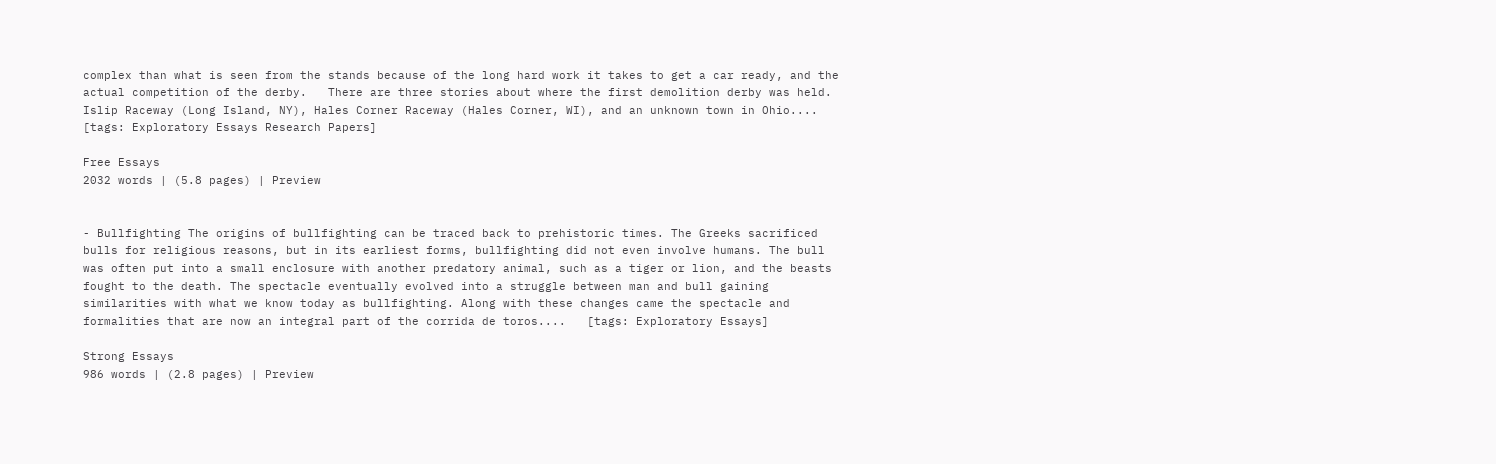complex than what is seen from the stands because of the long hard work it takes to get a car ready, and the actual competition of the derby.   There are three stories about where the first demolition derby was held. Islip Raceway (Long Island, NY), Hales Corner Raceway (Hales Corner, WI), and an unknown town in Ohio....   [tags: Exploratory Essays Research Papers]

Free Essays
2032 words | (5.8 pages) | Preview


- Bullfighting The origins of bullfighting can be traced back to prehistoric times. The Greeks sacrificed bulls for religious reasons, but in its earliest forms, bullfighting did not even involve humans. The bull was often put into a small enclosure with another predatory animal, such as a tiger or lion, and the beasts fought to the death. The spectacle eventually evolved into a struggle between man and bull gaining similarities with what we know today as bullfighting. Along with these changes came the spectacle and formalities that are now an integral part of the corrida de toros....   [tags: Exploratory Essays]

Strong Essays
986 words | (2.8 pages) | Preview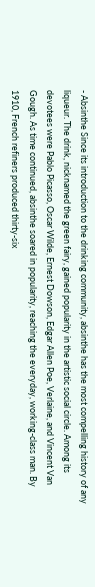- Absinthe Since its introduction to the drinking community, absinthe has the most compelling history of any liqueur. The drink, nicknamed the green fairy, gained popularity in the artistic social circle. Among its devotees were Pablo Picasso, Oscar Wilde, Ernest Dowson, Edgar Allen Poe, Verlaine, and Vincent Van Gough. As time continued, absinthe soared in popularity, reaching the everyday, working-class man. By 1910, French refiners produced thirty-six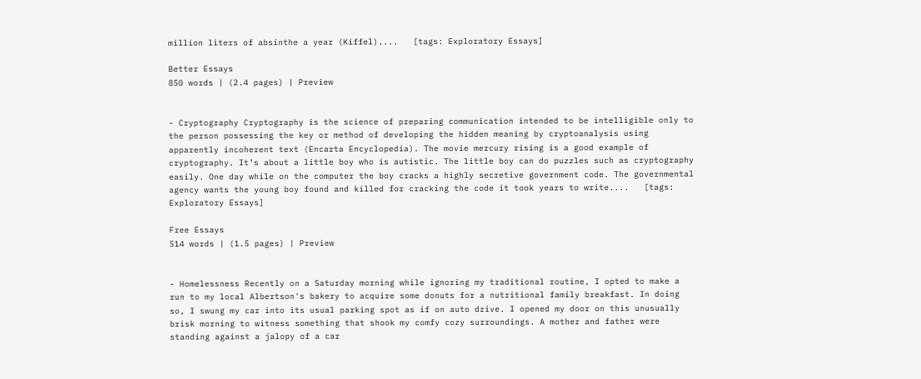million liters of absinthe a year (Kiffel)....   [tags: Exploratory Essays]

Better Essays
850 words | (2.4 pages) | Preview


- Cryptography Cryptography is the science of preparing communication intended to be intelligible only to the person possessing the key or method of developing the hidden meaning by cryptoanalysis using apparently incoherent text (Encarta Encyclopedia). The movie mercury rising is a good example of cryptography. It’s about a little boy who is autistic. The little boy can do puzzles such as cryptography easily. One day while on the computer the boy cracks a highly secretive government code. The governmental agency wants the young boy found and killed for cracking the code it took years to write....   [tags: Exploratory Essays]

Free Essays
514 words | (1.5 pages) | Preview


- Homelessness Recently on a Saturday morning while ignoring my traditional routine, I opted to make a run to my local Albertson's bakery to acquire some donuts for a nutritional family breakfast. In doing so, I swung my car into its usual parking spot as if on auto drive. I opened my door on this unusually brisk morning to witness something that shook my comfy cozy surroundings. A mother and father were standing against a jalopy of a car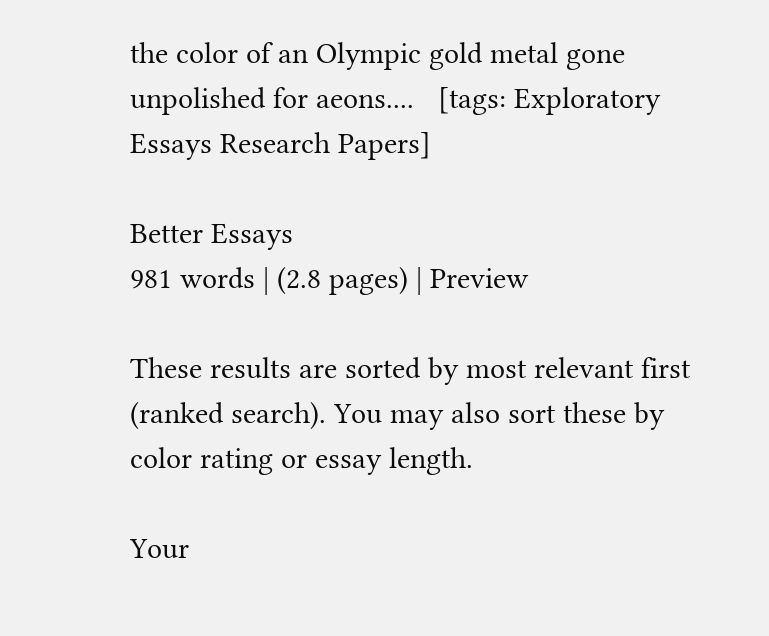the color of an Olympic gold metal gone unpolished for aeons....   [tags: Exploratory Essays Research Papers]

Better Essays
981 words | (2.8 pages) | Preview

These results are sorted by most relevant first (ranked search). You may also sort these by color rating or essay length.

Your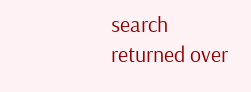search returned over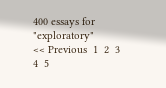400 essays for "exploratory"
<< Previous  1  2  3  4  5